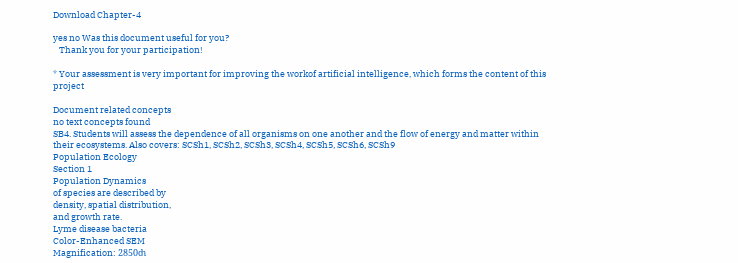Download Chapter-4

yes no Was this document useful for you?
   Thank you for your participation!

* Your assessment is very important for improving the workof artificial intelligence, which forms the content of this project

Document related concepts
no text concepts found
SB4. Students will assess the dependence of all organisms on one another and the flow of energy and matter within
their ecosystems. Also covers: SCSh1, SCSh2, SCSh3, SCSh4, SCSh5, SCSh6, SCSh9
Population Ecology
Section 1
Population Dynamics
of species are described by
density, spatial distribution,
and growth rate.
Lyme disease bacteria
Color-Enhanced SEM
Magnification: 2850ⴛ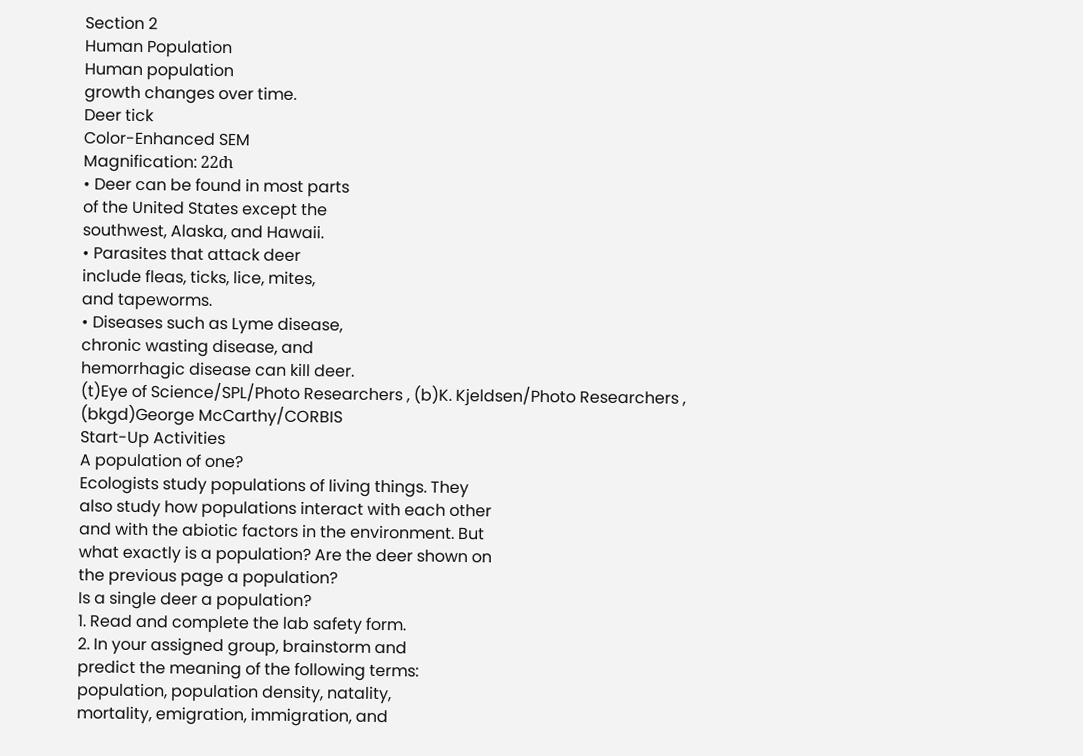Section 2
Human Population
Human population
growth changes over time.
Deer tick
Color-Enhanced SEM
Magnification: 22ⴛ
• Deer can be found in most parts
of the United States except the
southwest, Alaska, and Hawaii.
• Parasites that attack deer
include fleas, ticks, lice, mites,
and tapeworms.
• Diseases such as Lyme disease,
chronic wasting disease, and
hemorrhagic disease can kill deer.
(t)Eye of Science/SPL/Photo Researchers , (b)K. Kjeldsen/Photo Researchers , (bkgd)George McCarthy/CORBIS
Start-Up Activities
A population of one?
Ecologists study populations of living things. They
also study how populations interact with each other
and with the abiotic factors in the environment. But
what exactly is a population? Are the deer shown on
the previous page a population?
Is a single deer a population?
1. Read and complete the lab safety form.
2. In your assigned group, brainstorm and
predict the meaning of the following terms:
population, population density, natality,
mortality, emigration, immigration, and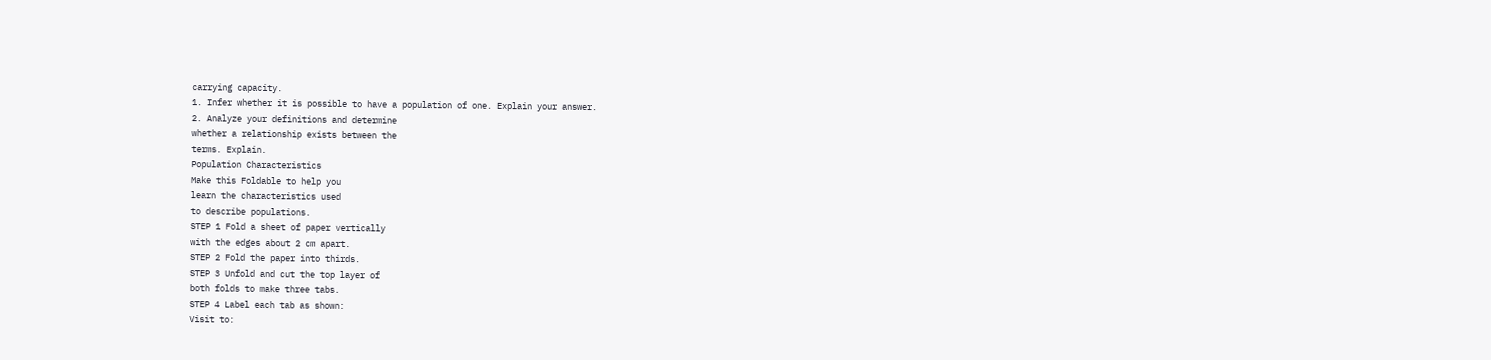carrying capacity.
1. Infer whether it is possible to have a population of one. Explain your answer.
2. Analyze your definitions and determine
whether a relationship exists between the
terms. Explain.
Population Characteristics
Make this Foldable to help you
learn the characteristics used
to describe populations.
STEP 1 Fold a sheet of paper vertically
with the edges about 2 cm apart.
STEP 2 Fold the paper into thirds.
STEP 3 Unfold and cut the top layer of
both folds to make three tabs.
STEP 4 Label each tab as shown:
Visit to: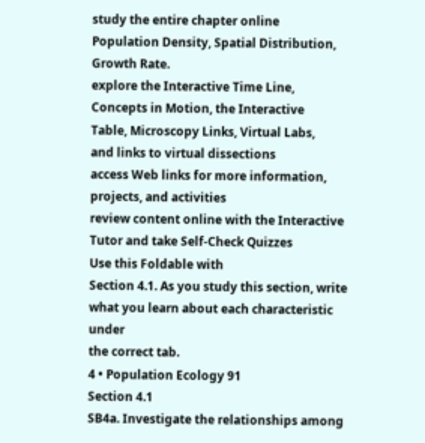study the entire chapter online
Population Density, Spatial Distribution,
Growth Rate.
explore the Interactive Time Line,
Concepts in Motion, the Interactive
Table, Microscopy Links, Virtual Labs,
and links to virtual dissections
access Web links for more information,
projects, and activities
review content online with the Interactive Tutor and take Self-Check Quizzes
Use this Foldable with
Section 4.1. As you study this section, write
what you learn about each characteristic under
the correct tab.
4 • Population Ecology 91
Section 4.1
SB4a. Investigate the relationships among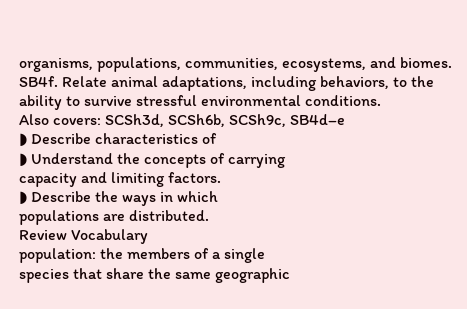organisms, populations, communities, ecosystems, and biomes.
SB4f. Relate animal adaptations, including behaviors, to the ability to survive stressful environmental conditions.
Also covers: SCSh3d, SCSh6b, SCSh9c, SB4d–e
◗ Describe characteristics of
◗ Understand the concepts of carrying
capacity and limiting factors.
◗ Describe the ways in which
populations are distributed.
Review Vocabulary
population: the members of a single
species that share the same geographic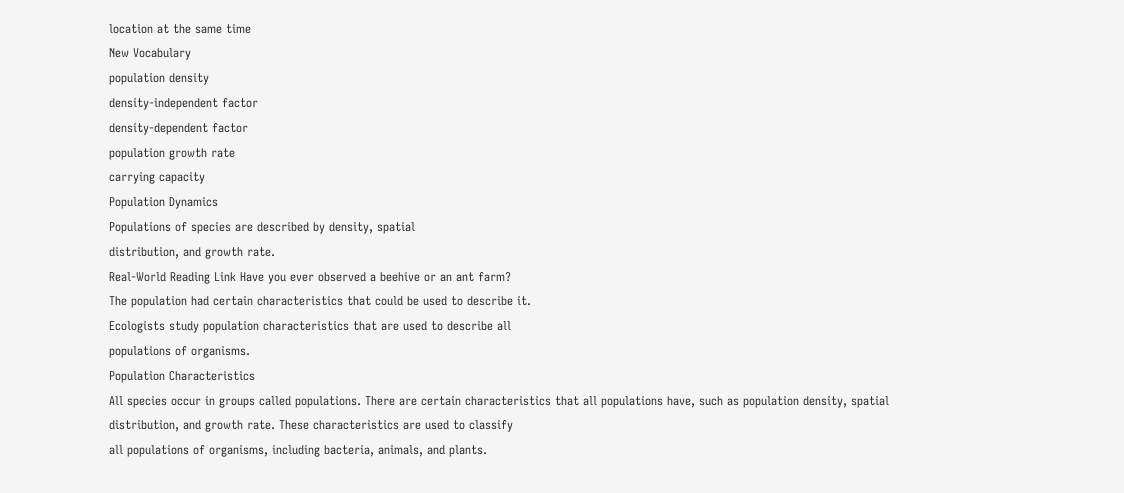location at the same time
New Vocabulary
population density
density-independent factor
density-dependent factor
population growth rate
carrying capacity
Population Dynamics
Populations of species are described by density, spatial
distribution, and growth rate.
Real-World Reading Link Have you ever observed a beehive or an ant farm?
The population had certain characteristics that could be used to describe it.
Ecologists study population characteristics that are used to describe all
populations of organisms.
Population Characteristics
All species occur in groups called populations. There are certain characteristics that all populations have, such as population density, spatial
distribution, and growth rate. These characteristics are used to classify
all populations of organisms, including bacteria, animals, and plants.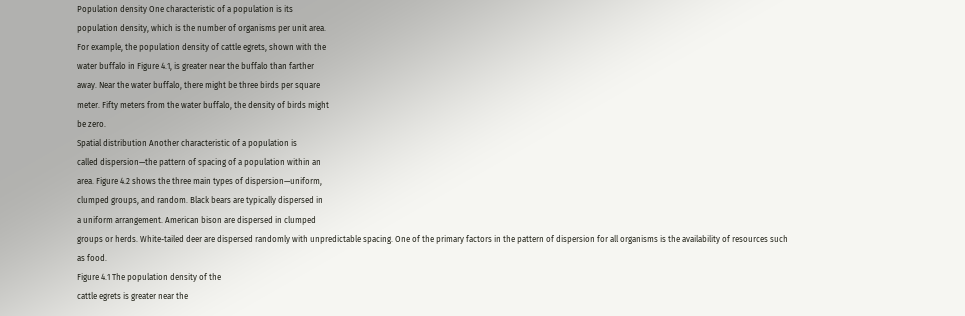Population density One characteristic of a population is its
population density, which is the number of organisms per unit area.
For example, the population density of cattle egrets, shown with the
water buffalo in Figure 4.1, is greater near the buffalo than farther
away. Near the water buffalo, there might be three birds per square
meter. Fifty meters from the water buffalo, the density of birds might
be zero.
Spatial distribution Another characteristic of a population is
called dispersion—the pattern of spacing of a population within an
area. Figure 4.2 shows the three main types of dispersion—uniform,
clumped groups, and random. Black bears are typically dispersed in
a uniform arrangement. American bison are dispersed in clumped
groups or herds. White-tailed deer are dispersed randomly with unpredictable spacing. One of the primary factors in the pattern of dispersion for all organisms is the availability of resources such as food.
Figure 4.1 The population density of the
cattle egrets is greater near the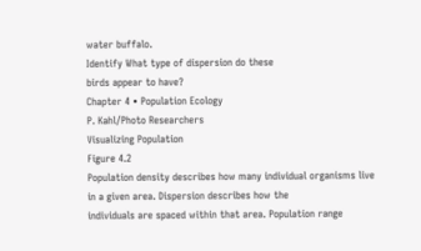water buffalo.
Identify What type of dispersion do these
birds appear to have?
Chapter 4 • Population Ecology
P. Kahl/Photo Researchers
Visualizing Population
Figure 4.2
Population density describes how many individual organisms live in a given area. Dispersion describes how the
individuals are spaced within that area. Population range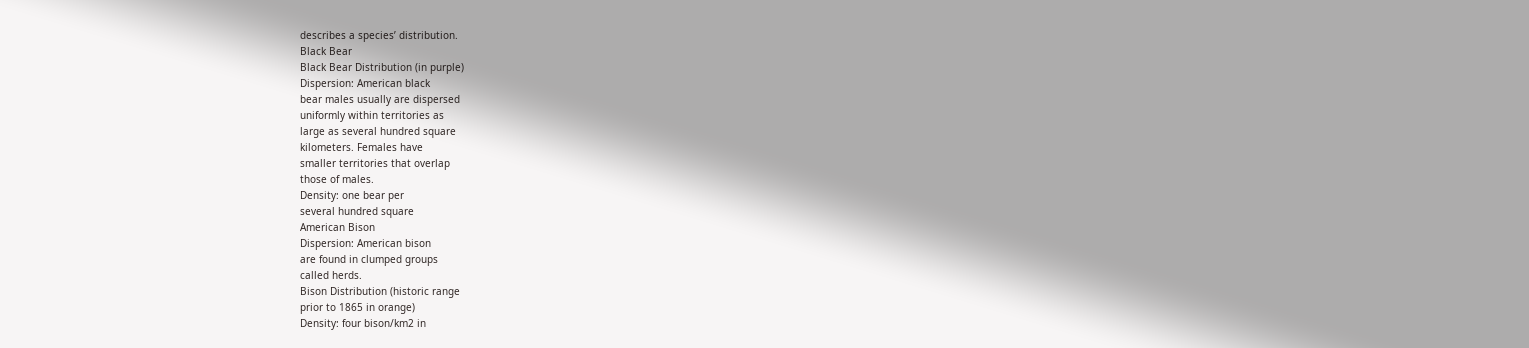describes a species’ distribution.
Black Bear
Black Bear Distribution (in purple)
Dispersion: American black
bear males usually are dispersed
uniformly within territories as
large as several hundred square
kilometers. Females have
smaller territories that overlap
those of males.
Density: one bear per
several hundred square
American Bison
Dispersion: American bison
are found in clumped groups
called herds.
Bison Distribution (historic range
prior to 1865 in orange)
Density: four bison/km2 in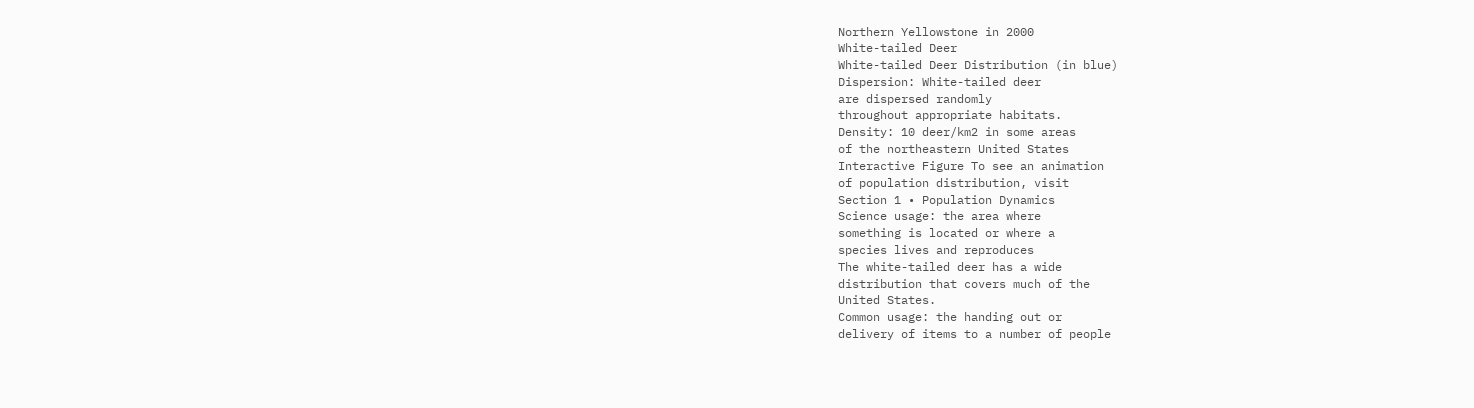Northern Yellowstone in 2000
White-tailed Deer
White-tailed Deer Distribution (in blue)
Dispersion: White-tailed deer
are dispersed randomly
throughout appropriate habitats.
Density: 10 deer/km2 in some areas
of the northeastern United States
Interactive Figure To see an animation
of population distribution, visit
Section 1 • Population Dynamics
Science usage: the area where
something is located or where a
species lives and reproduces
The white-tailed deer has a wide
distribution that covers much of the
United States.
Common usage: the handing out or
delivery of items to a number of people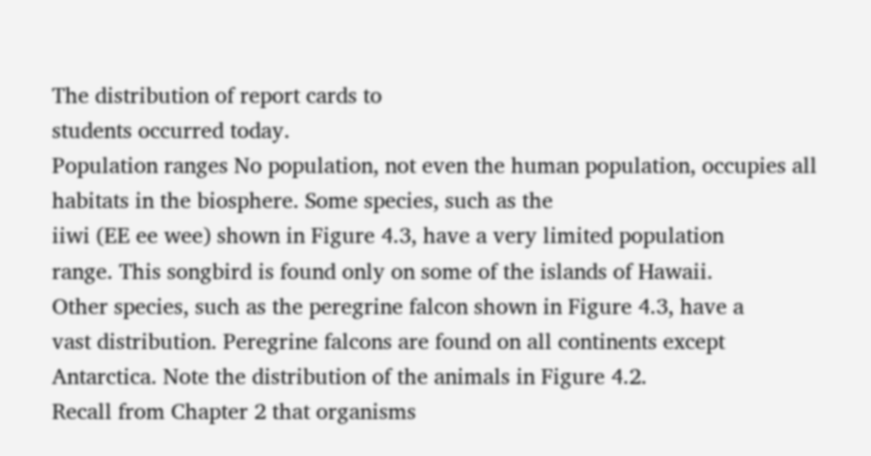The distribution of report cards to
students occurred today.
Population ranges No population, not even the human population, occupies all habitats in the biosphere. Some species, such as the
iiwi (EE ee wee) shown in Figure 4.3, have a very limited population
range. This songbird is found only on some of the islands of Hawaii.
Other species, such as the peregrine falcon shown in Figure 4.3, have a
vast distribution. Peregrine falcons are found on all continents except
Antarctica. Note the distribution of the animals in Figure 4.2.
Recall from Chapter 2 that organisms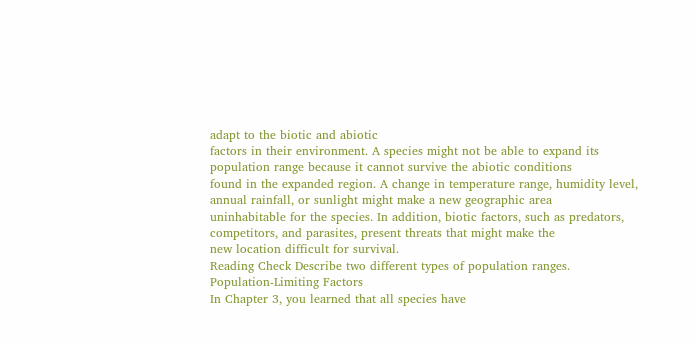adapt to the biotic and abiotic
factors in their environment. A species might not be able to expand its
population range because it cannot survive the abiotic conditions
found in the expanded region. A change in temperature range, humidity level, annual rainfall, or sunlight might make a new geographic area
uninhabitable for the species. In addition, biotic factors, such as predators, competitors, and parasites, present threats that might make the
new location difficult for survival.
Reading Check Describe two different types of population ranges.
Population-Limiting Factors
In Chapter 3, you learned that all species have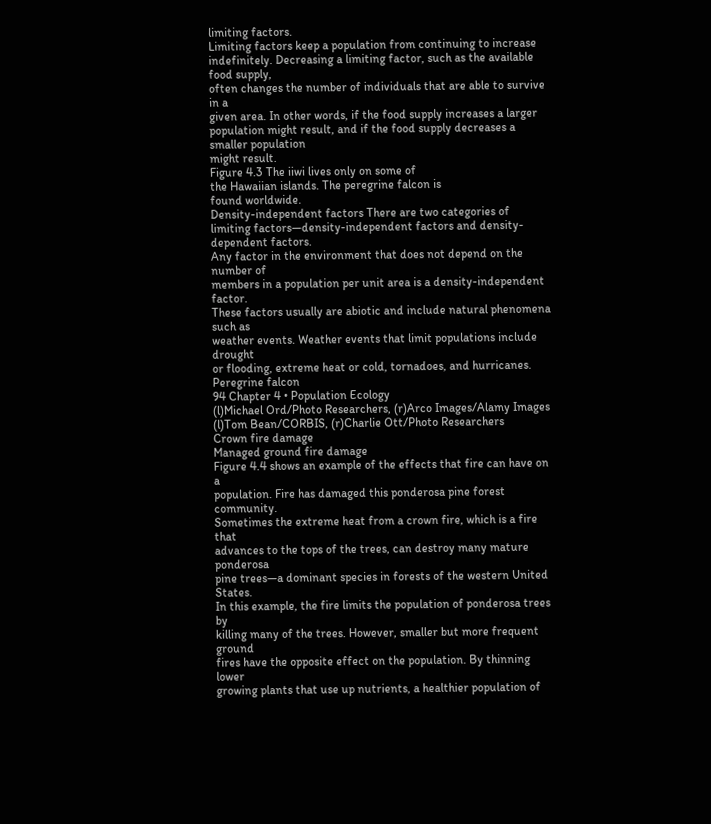limiting factors.
Limiting factors keep a population from continuing to increase indefinitely. Decreasing a limiting factor, such as the available food supply,
often changes the number of individuals that are able to survive in a
given area. In other words, if the food supply increases a larger population might result, and if the food supply decreases a smaller population
might result.
Figure 4.3 The iiwi lives only on some of
the Hawaiian islands. The peregrine falcon is
found worldwide.
Density-independent factors There are two categories of limiting factors—density-independent factors and density-dependent factors.
Any factor in the environment that does not depend on the number of
members in a population per unit area is a density-independent factor.
These factors usually are abiotic and include natural phenomena such as
weather events. Weather events that limit populations include drought
or flooding, extreme heat or cold, tornadoes, and hurricanes.
Peregrine falcon
94 Chapter 4 • Population Ecology
(l)Michael Ord/Photo Researchers, (r)Arco Images/Alamy Images
(l)Tom Bean/CORBIS, (r)Charlie Ott/Photo Researchers
Crown fire damage
Managed ground fire damage
Figure 4.4 shows an example of the effects that fire can have on a
population. Fire has damaged this ponderosa pine forest community.
Sometimes the extreme heat from a crown fire, which is a fire that
advances to the tops of the trees, can destroy many mature ponderosa
pine trees—a dominant species in forests of the western United States.
In this example, the fire limits the population of ponderosa trees by
killing many of the trees. However, smaller but more frequent ground
fires have the opposite effect on the population. By thinning lower
growing plants that use up nutrients, a healthier population of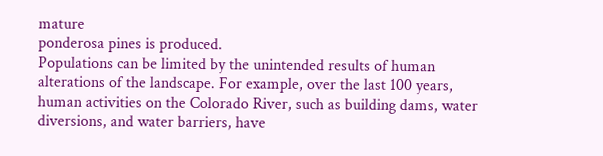mature
ponderosa pines is produced.
Populations can be limited by the unintended results of human
alterations of the landscape. For example, over the last 100 years,
human activities on the Colorado River, such as building dams, water
diversions, and water barriers, have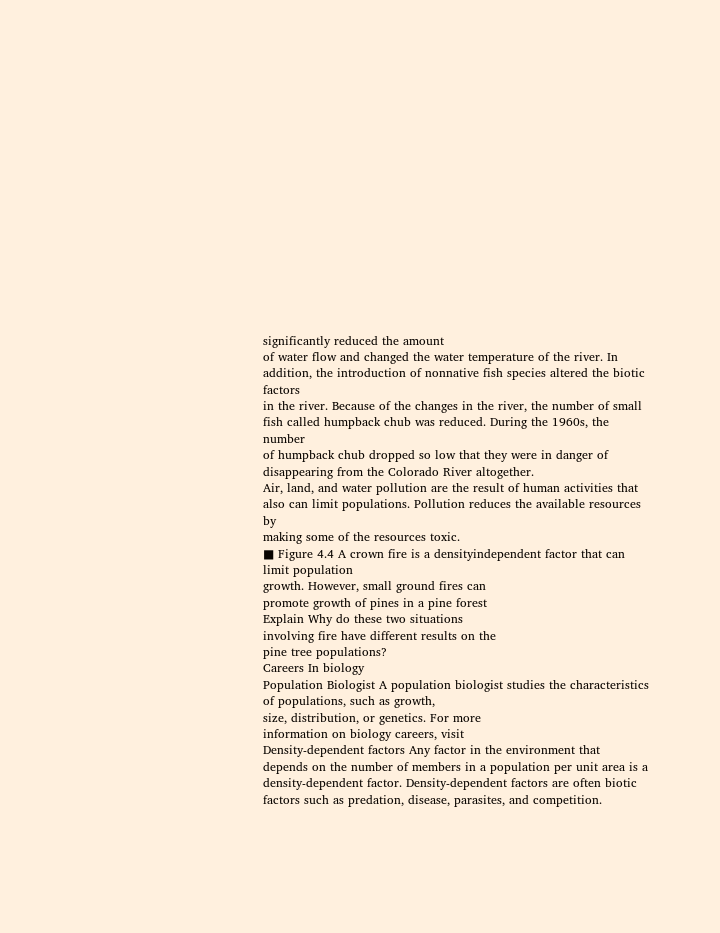significantly reduced the amount
of water flow and changed the water temperature of the river. In addition, the introduction of nonnative fish species altered the biotic factors
in the river. Because of the changes in the river, the number of small
fish called humpback chub was reduced. During the 1960s, the number
of humpback chub dropped so low that they were in danger of disappearing from the Colorado River altogether.
Air, land, and water pollution are the result of human activities that
also can limit populations. Pollution reduces the available resources by
making some of the resources toxic.
■ Figure 4.4 A crown fire is a densityindependent factor that can limit population
growth. However, small ground fires can
promote growth of pines in a pine forest
Explain Why do these two situations
involving fire have different results on the
pine tree populations?
Careers In biology
Population Biologist A population biologist studies the characteristics of populations, such as growth,
size, distribution, or genetics. For more
information on biology careers, visit
Density-dependent factors Any factor in the environment that
depends on the number of members in a population per unit area is a
density-dependent factor. Density-dependent factors are often biotic
factors such as predation, disease, parasites, and competition.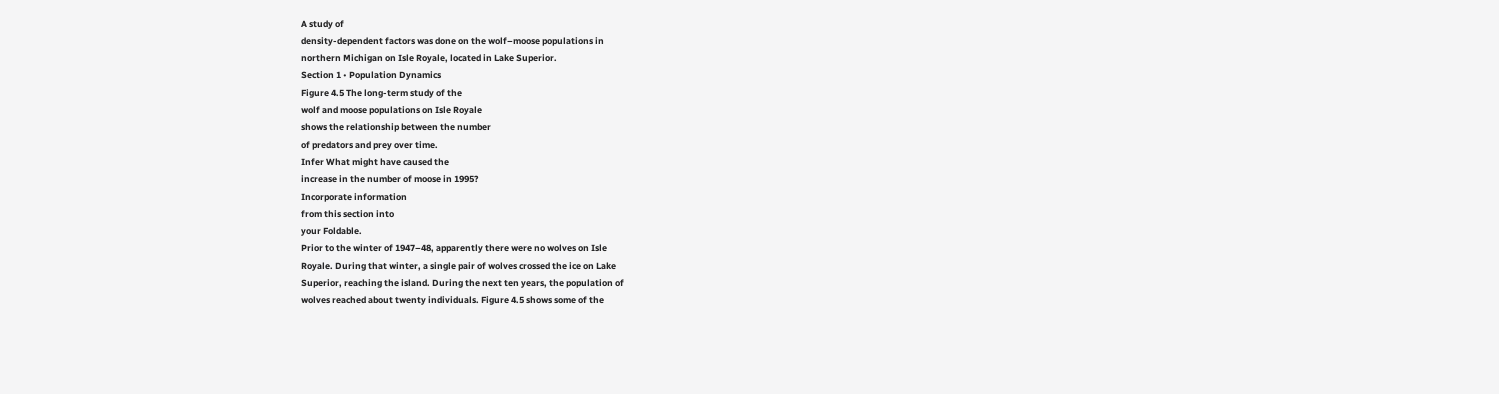A study of
density-dependent factors was done on the wolf–moose populations in
northern Michigan on Isle Royale, located in Lake Superior.
Section 1 • Population Dynamics
Figure 4.5 The long-term study of the
wolf and moose populations on Isle Royale
shows the relationship between the number
of predators and prey over time.
Infer What might have caused the
increase in the number of moose in 1995?
Incorporate information
from this section into
your Foldable.
Prior to the winter of 1947–48, apparently there were no wolves on Isle
Royale. During that winter, a single pair of wolves crossed the ice on Lake
Superior, reaching the island. During the next ten years, the population of
wolves reached about twenty individuals. Figure 4.5 shows some of the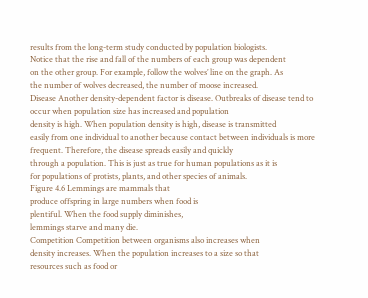results from the long-term study conducted by population biologists.
Notice that the rise and fall of the numbers of each group was dependent
on the other group. For example, follow the wolves’ line on the graph. As
the number of wolves decreased, the number of moose increased.
Disease Another density-dependent factor is disease. Outbreaks of disease tend to occur when population size has increased and population
density is high. When population density is high, disease is transmitted
easily from one individual to another because contact between individuals is more frequent. Therefore, the disease spreads easily and quickly
through a population. This is just as true for human populations as it is
for populations of protists, plants, and other species of animals.
Figure 4.6 Lemmings are mammals that
produce offspring in large numbers when food is
plentiful. When the food supply diminishes,
lemmings starve and many die.
Competition Competition between organisms also increases when
density increases. When the population increases to a size so that
resources such as food or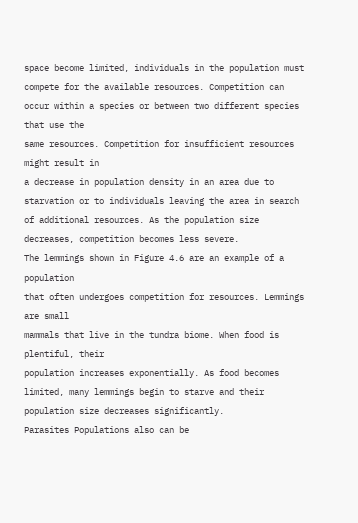space become limited, individuals in the population must compete for the available resources. Competition can
occur within a species or between two different species that use the
same resources. Competition for insufficient resources might result in
a decrease in population density in an area due to starvation or to individuals leaving the area in search of additional resources. As the population size decreases, competition becomes less severe.
The lemmings shown in Figure 4.6 are an example of a population
that often undergoes competition for resources. Lemmings are small
mammals that live in the tundra biome. When food is plentiful, their
population increases exponentially. As food becomes limited, many lemmings begin to starve and their population size decreases significantly.
Parasites Populations also can be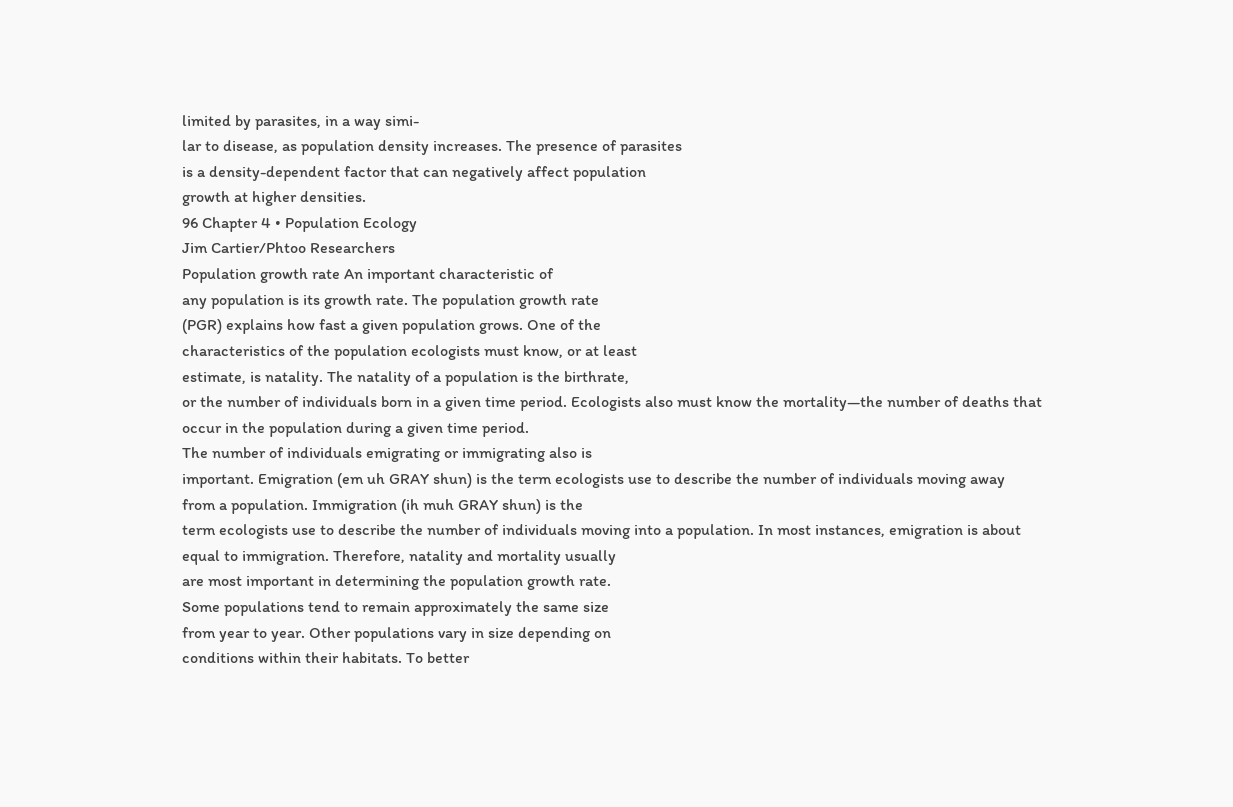limited by parasites, in a way simi-
lar to disease, as population density increases. The presence of parasites
is a density-dependent factor that can negatively affect population
growth at higher densities.
96 Chapter 4 • Population Ecology
Jim Cartier/Phtoo Researchers
Population growth rate An important characteristic of
any population is its growth rate. The population growth rate
(PGR) explains how fast a given population grows. One of the
characteristics of the population ecologists must know, or at least
estimate, is natality. The natality of a population is the birthrate,
or the number of individuals born in a given time period. Ecologists also must know the mortality—the number of deaths that
occur in the population during a given time period.
The number of individuals emigrating or immigrating also is
important. Emigration (em uh GRAY shun) is the term ecologists use to describe the number of individuals moving away
from a population. Immigration (ih muh GRAY shun) is the
term ecologists use to describe the number of individuals moving into a population. In most instances, emigration is about
equal to immigration. Therefore, natality and mortality usually
are most important in determining the population growth rate.
Some populations tend to remain approximately the same size
from year to year. Other populations vary in size depending on
conditions within their habitats. To better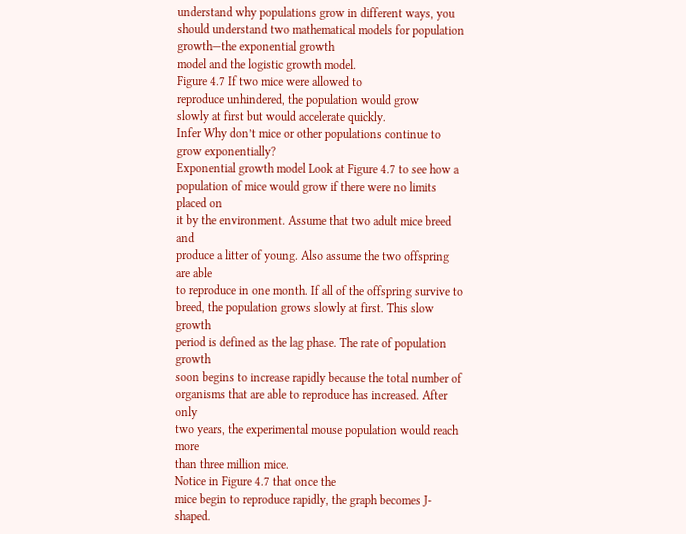understand why populations grow in different ways, you should understand two mathematical models for population growth—the exponential growth
model and the logistic growth model.
Figure 4.7 If two mice were allowed to
reproduce unhindered, the population would grow
slowly at first but would accelerate quickly.
Infer Why don’t mice or other populations continue to grow exponentially?
Exponential growth model Look at Figure 4.7 to see how a
population of mice would grow if there were no limits placed on
it by the environment. Assume that two adult mice breed and
produce a litter of young. Also assume the two offspring are able
to reproduce in one month. If all of the offspring survive to
breed, the population grows slowly at first. This slow growth
period is defined as the lag phase. The rate of population growth
soon begins to increase rapidly because the total number of
organisms that are able to reproduce has increased. After only
two years, the experimental mouse population would reach more
than three million mice.
Notice in Figure 4.7 that once the
mice begin to reproduce rapidly, the graph becomes J-shaped.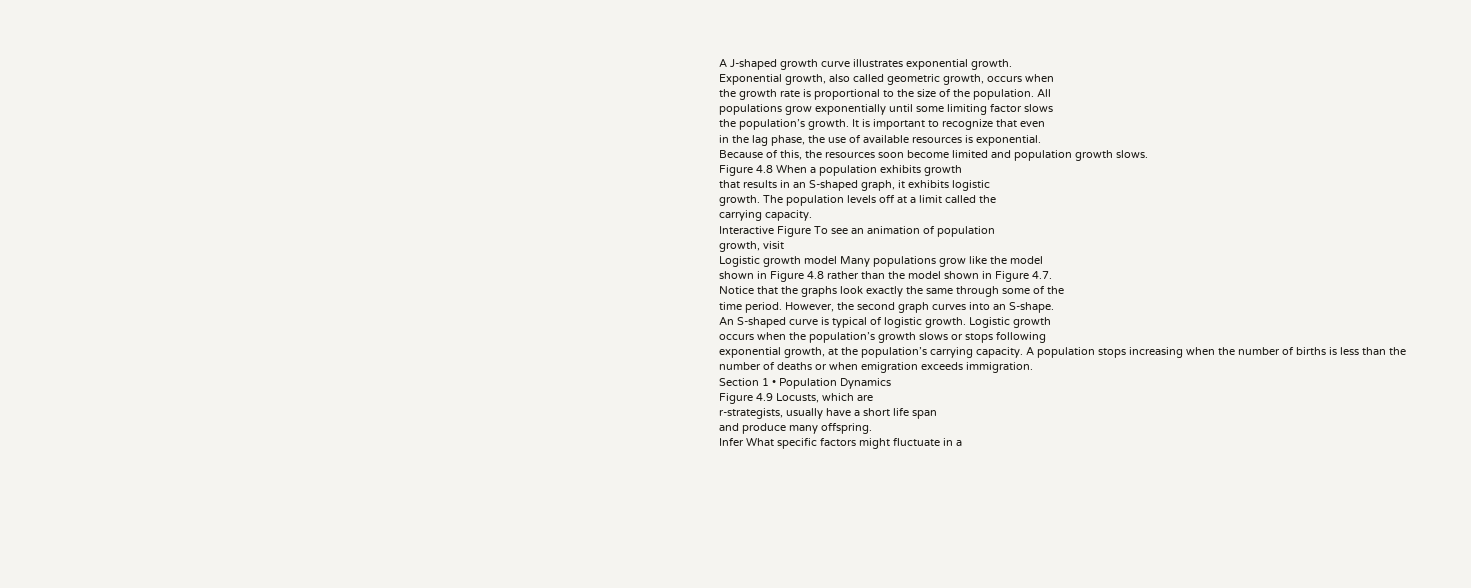A J-shaped growth curve illustrates exponential growth.
Exponential growth, also called geometric growth, occurs when
the growth rate is proportional to the size of the population. All
populations grow exponentially until some limiting factor slows
the population’s growth. It is important to recognize that even
in the lag phase, the use of available resources is exponential.
Because of this, the resources soon become limited and population growth slows.
Figure 4.8 When a population exhibits growth
that results in an S-shaped graph, it exhibits logistic
growth. The population levels off at a limit called the
carrying capacity.
Interactive Figure To see an animation of population
growth, visit
Logistic growth model Many populations grow like the model
shown in Figure 4.8 rather than the model shown in Figure 4.7.
Notice that the graphs look exactly the same through some of the
time period. However, the second graph curves into an S-shape.
An S-shaped curve is typical of logistic growth. Logistic growth
occurs when the population’s growth slows or stops following
exponential growth, at the population’s carrying capacity. A population stops increasing when the number of births is less than the
number of deaths or when emigration exceeds immigration.
Section 1 • Population Dynamics
Figure 4.9 Locusts, which are
r-strategists, usually have a short life span
and produce many offspring.
Infer What specific factors might fluctuate in a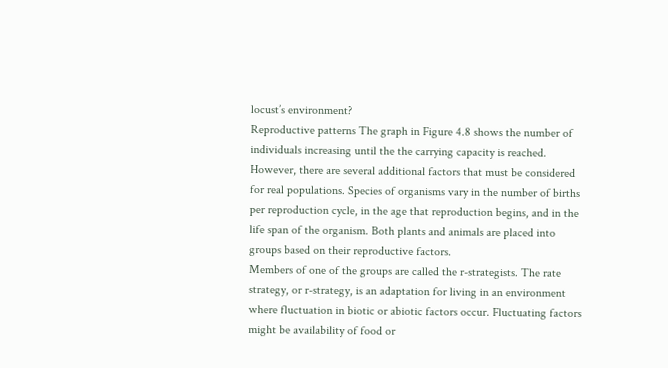locust’s environment?
Reproductive patterns The graph in Figure 4.8 shows the number of individuals increasing until the the carrying capacity is reached.
However, there are several additional factors that must be considered
for real populations. Species of organisms vary in the number of births
per reproduction cycle, in the age that reproduction begins, and in the
life span of the organism. Both plants and animals are placed into
groups based on their reproductive factors.
Members of one of the groups are called the r-strategists. The rate
strategy, or r-strategy, is an adaptation for living in an environment
where fluctuation in biotic or abiotic factors occur. Fluctuating factors might be availability of food or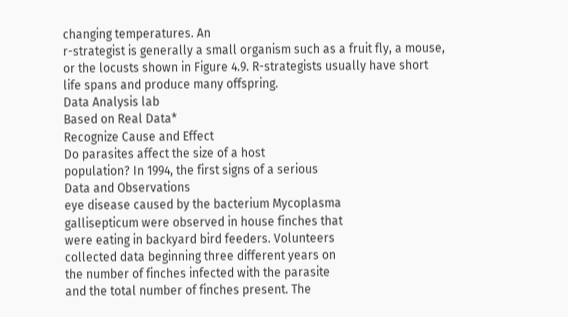changing temperatures. An
r-strategist is generally a small organism such as a fruit fly, a mouse,
or the locusts shown in Figure 4.9. R-strategists usually have short
life spans and produce many offspring.
Data Analysis lab
Based on Real Data*
Recognize Cause and Effect
Do parasites affect the size of a host
population? In 1994, the first signs of a serious
Data and Observations
eye disease caused by the bacterium Mycoplasma
gallisepticum were observed in house finches that
were eating in backyard bird feeders. Volunteers
collected data beginning three different years on
the number of finches infected with the parasite
and the total number of finches present. The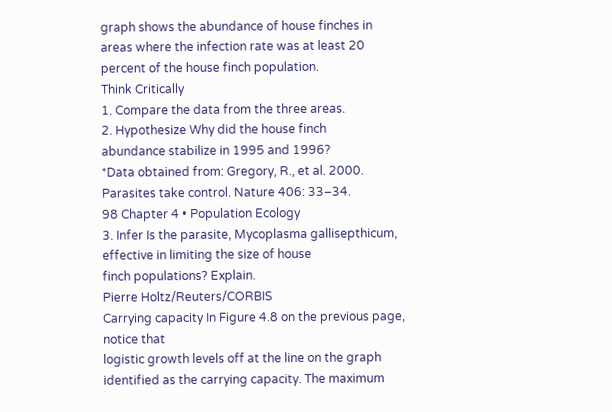graph shows the abundance of house finches in
areas where the infection rate was at least 20
percent of the house finch population.
Think Critically
1. Compare the data from the three areas.
2. Hypothesize Why did the house finch
abundance stabilize in 1995 and 1996?
*Data obtained from: Gregory, R., et al. 2000. Parasites take control. Nature 406: 33–34.
98 Chapter 4 • Population Ecology
3. Infer Is the parasite, Mycoplasma gallisepthicum, effective in limiting the size of house
finch populations? Explain.
Pierre Holtz/Reuters/CORBIS
Carrying capacity In Figure 4.8 on the previous page, notice that
logistic growth levels off at the line on the graph identified as the carrying capacity. The maximum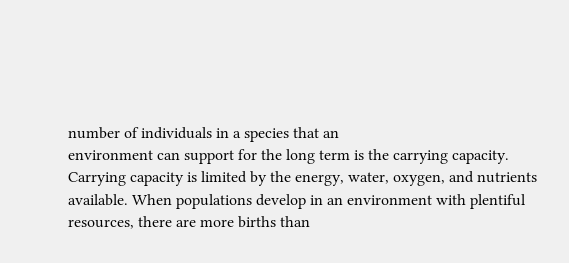number of individuals in a species that an
environment can support for the long term is the carrying capacity.
Carrying capacity is limited by the energy, water, oxygen, and nutrients
available. When populations develop in an environment with plentiful
resources, there are more births than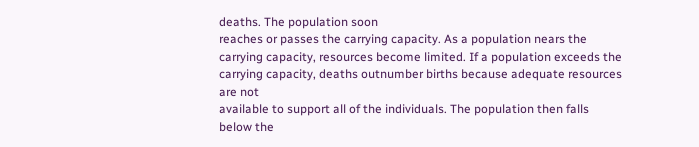deaths. The population soon
reaches or passes the carrying capacity. As a population nears the carrying capacity, resources become limited. If a population exceeds the carrying capacity, deaths outnumber births because adequate resources are not
available to support all of the individuals. The population then falls
below the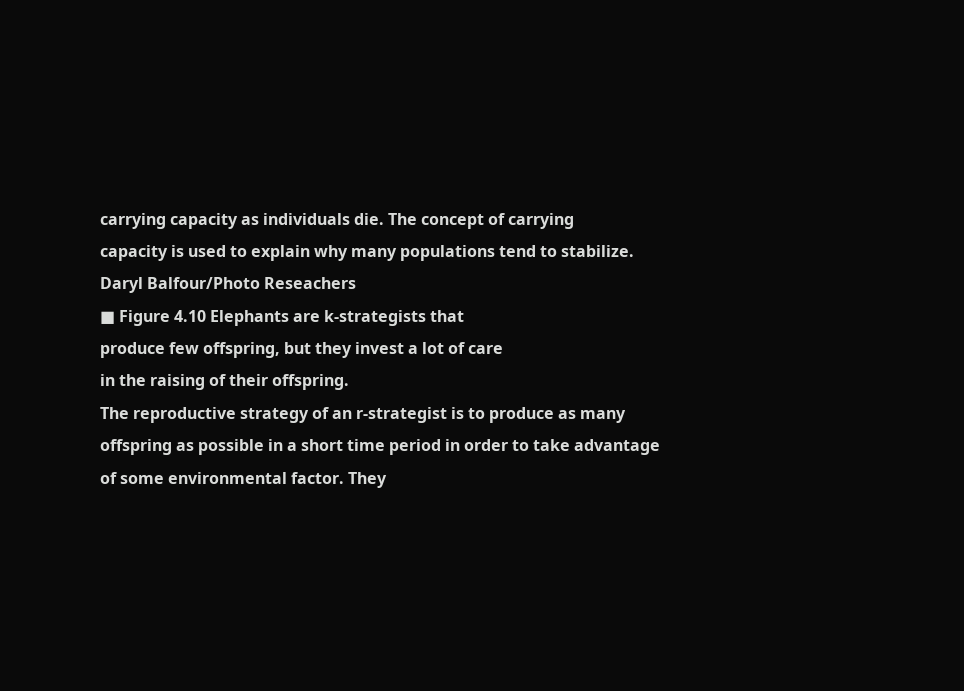carrying capacity as individuals die. The concept of carrying
capacity is used to explain why many populations tend to stabilize.
Daryl Balfour/Photo Reseachers
■ Figure 4.10 Elephants are k-strategists that
produce few offspring, but they invest a lot of care
in the raising of their offspring.
The reproductive strategy of an r-strategist is to produce as many
offspring as possible in a short time period in order to take advantage
of some environmental factor. They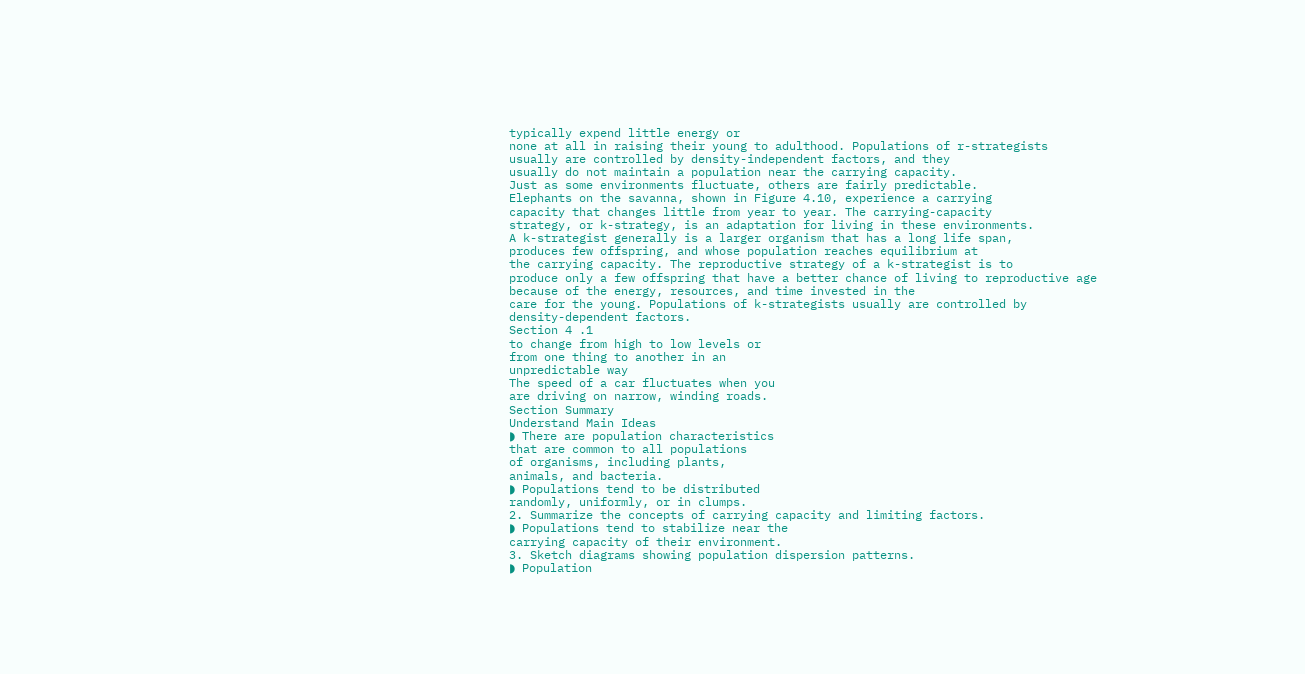typically expend little energy or
none at all in raising their young to adulthood. Populations of r-strategists usually are controlled by density-independent factors, and they
usually do not maintain a population near the carrying capacity.
Just as some environments fluctuate, others are fairly predictable.
Elephants on the savanna, shown in Figure 4.10, experience a carrying
capacity that changes little from year to year. The carrying-capacity
strategy, or k-strategy, is an adaptation for living in these environments.
A k-strategist generally is a larger organism that has a long life span,
produces few offspring, and whose population reaches equilibrium at
the carrying capacity. The reproductive strategy of a k-strategist is to
produce only a few offspring that have a better chance of living to reproductive age because of the energy, resources, and time invested in the
care for the young. Populations of k-strategists usually are controlled by
density-dependent factors.
Section 4 .1
to change from high to low levels or
from one thing to another in an
unpredictable way
The speed of a car fluctuates when you
are driving on narrow, winding roads.
Section Summary
Understand Main Ideas
◗ There are population characteristics
that are common to all populations
of organisms, including plants,
animals, and bacteria.
◗ Populations tend to be distributed
randomly, uniformly, or in clumps.
2. Summarize the concepts of carrying capacity and limiting factors.
◗ Populations tend to stabilize near the
carrying capacity of their environment.
3. Sketch diagrams showing population dispersion patterns.
◗ Population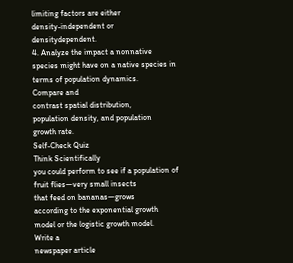limiting factors are either
density-independent or densitydependent.
4. Analyze the impact a nonnative
species might have on a native species in terms of population dynamics.
Compare and
contrast spatial distribution,
population density, and population
growth rate.
Self-Check Quiz
Think Scientifically
you could perform to see if a population of fruit flies—very small insects
that feed on bananas—grows
according to the exponential growth
model or the logistic growth model.
Write a
newspaper article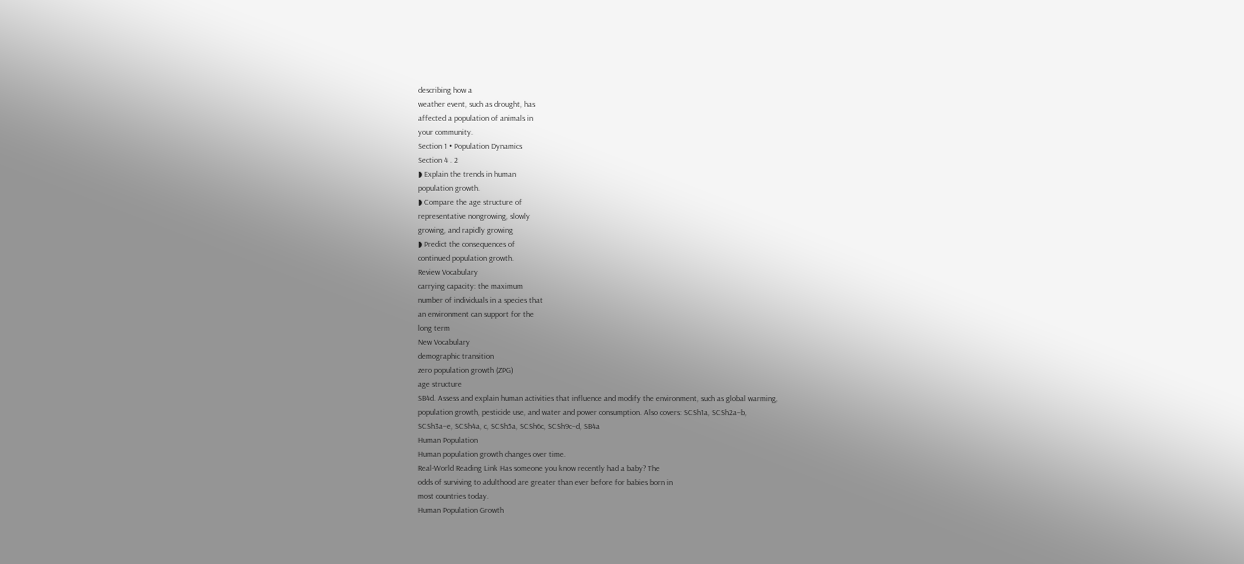describing how a
weather event, such as drought, has
affected a population of animals in
your community.
Section 1 • Population Dynamics
Section 4 . 2
◗ Explain the trends in human
population growth.
◗ Compare the age structure of
representative nongrowing, slowly
growing, and rapidly growing
◗ Predict the consequences of
continued population growth.
Review Vocabulary
carrying capacity: the maximum
number of individuals in a species that
an environment can support for the
long term
New Vocabulary
demographic transition
zero population growth (ZPG)
age structure
SB4d. Assess and explain human activities that influence and modify the environment, such as global warming,
population growth, pesticide use, and water and power consumption. Also covers: SCSh1a, SCSh2a–b,
SCSh3a–e, SCSh4a, c, SCSh5a, SCSh6c, SCSh9c–d, SB4a
Human Population
Human population growth changes over time.
Real-World Reading Link Has someone you know recently had a baby? The
odds of surviving to adulthood are greater than ever before for babies born in
most countries today.
Human Population Growth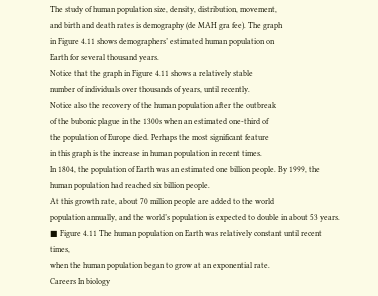The study of human population size, density, distribution, movement,
and birth and death rates is demography (de MAH gra fee). The graph
in Figure 4.11 shows demographers’ estimated human population on
Earth for several thousand years.
Notice that the graph in Figure 4.11 shows a relatively stable
number of individuals over thousands of years, until recently.
Notice also the recovery of the human population after the outbreak
of the bubonic plague in the 1300s when an estimated one-third of
the population of Europe died. Perhaps the most significant feature
in this graph is the increase in human population in recent times.
In 1804, the population of Earth was an estimated one billion people. By 1999, the human population had reached six billion people.
At this growth rate, about 70 million people are added to the world
population annually, and the world’s population is expected to double in about 53 years.
■ Figure 4.11 The human population on Earth was relatively constant until recent times,
when the human population began to grow at an exponential rate.
Careers In biology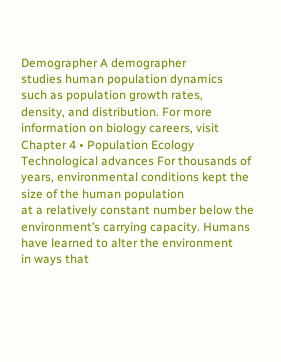Demographer A demographer
studies human population dynamics
such as population growth rates,
density, and distribution. For more
information on biology careers, visit
Chapter 4 • Population Ecology
Technological advances For thousands of years, environmental conditions kept the size of the human population
at a relatively constant number below the environment’s carrying capacity. Humans have learned to alter the environment
in ways that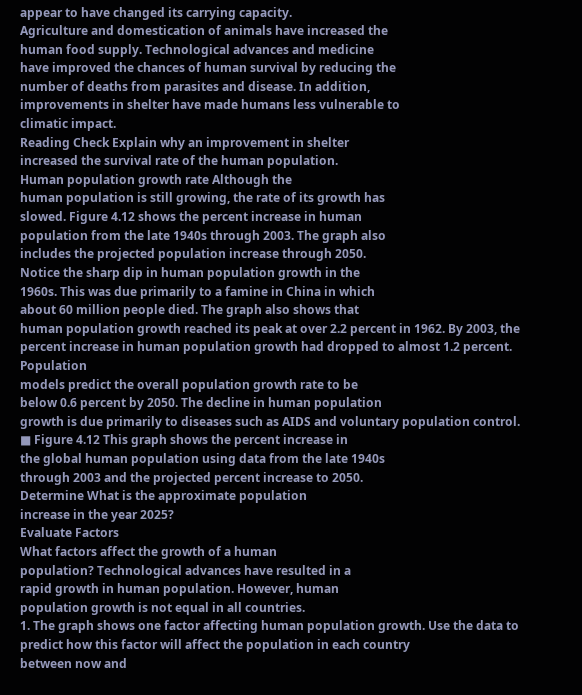appear to have changed its carrying capacity.
Agriculture and domestication of animals have increased the
human food supply. Technological advances and medicine
have improved the chances of human survival by reducing the
number of deaths from parasites and disease. In addition,
improvements in shelter have made humans less vulnerable to
climatic impact.
Reading Check Explain why an improvement in shelter
increased the survival rate of the human population.
Human population growth rate Although the
human population is still growing, the rate of its growth has
slowed. Figure 4.12 shows the percent increase in human
population from the late 1940s through 2003. The graph also
includes the projected population increase through 2050.
Notice the sharp dip in human population growth in the
1960s. This was due primarily to a famine in China in which
about 60 million people died. The graph also shows that
human population growth reached its peak at over 2.2 percent in 1962. By 2003, the percent increase in human population growth had dropped to almost 1.2 percent. Population
models predict the overall population growth rate to be
below 0.6 percent by 2050. The decline in human population
growth is due primarily to diseases such as AIDS and voluntary population control.
■ Figure 4.12 This graph shows the percent increase in
the global human population using data from the late 1940s
through 2003 and the projected percent increase to 2050.
Determine What is the approximate population
increase in the year 2025?
Evaluate Factors
What factors affect the growth of a human
population? Technological advances have resulted in a
rapid growth in human population. However, human
population growth is not equal in all countries.
1. The graph shows one factor affecting human population growth. Use the data to predict how this factor will affect the population in each country
between now and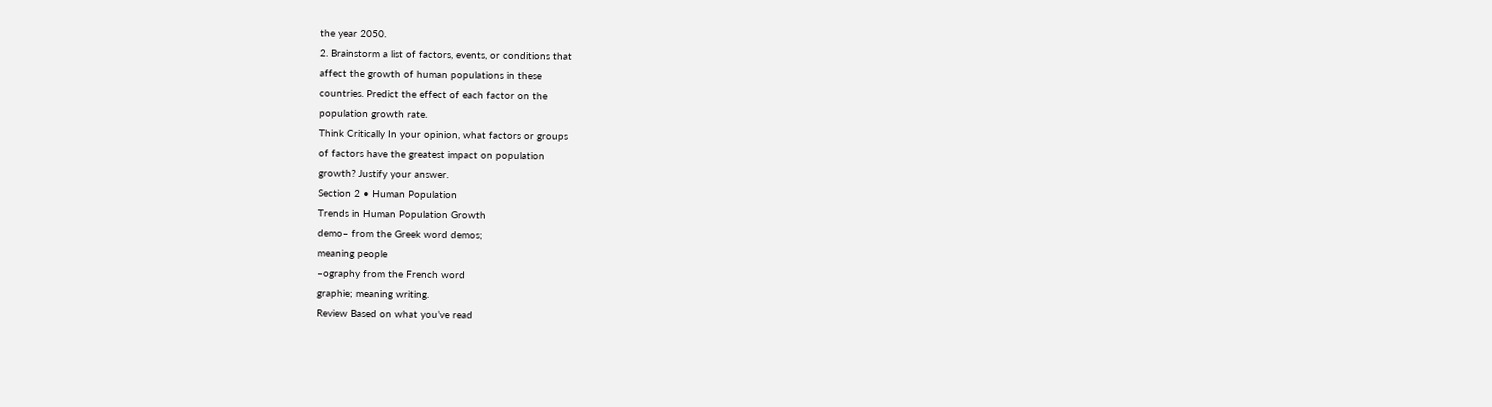the year 2050.
2. Brainstorm a list of factors, events, or conditions that
affect the growth of human populations in these
countries. Predict the effect of each factor on the
population growth rate.
Think Critically In your opinion, what factors or groups
of factors have the greatest impact on population
growth? Justify your answer.
Section 2 • Human Population
Trends in Human Population Growth
demo– from the Greek word demos;
meaning people
–ography from the French word
graphie; meaning writing.
Review Based on what you’ve read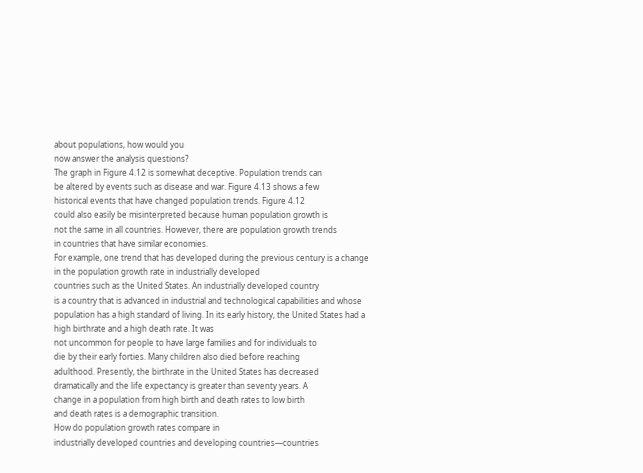about populations, how would you
now answer the analysis questions?
The graph in Figure 4.12 is somewhat deceptive. Population trends can
be altered by events such as disease and war. Figure 4.13 shows a few
historical events that have changed population trends. Figure 4.12
could also easily be misinterpreted because human population growth is
not the same in all countries. However, there are population growth trends
in countries that have similar economies.
For example, one trend that has developed during the previous century is a change in the population growth rate in industrially developed
countries such as the United States. An industrially developed country
is a country that is advanced in industrial and technological capabilities and whose population has a high standard of living. In its early history, the United States had a high birthrate and a high death rate. It was
not uncommon for people to have large families and for individuals to
die by their early forties. Many children also died before reaching
adulthood. Presently, the birthrate in the United States has decreased
dramatically and the life expectancy is greater than seventy years. A
change in a population from high birth and death rates to low birth
and death rates is a demographic transition.
How do population growth rates compare in
industrially developed countries and developing countries—countries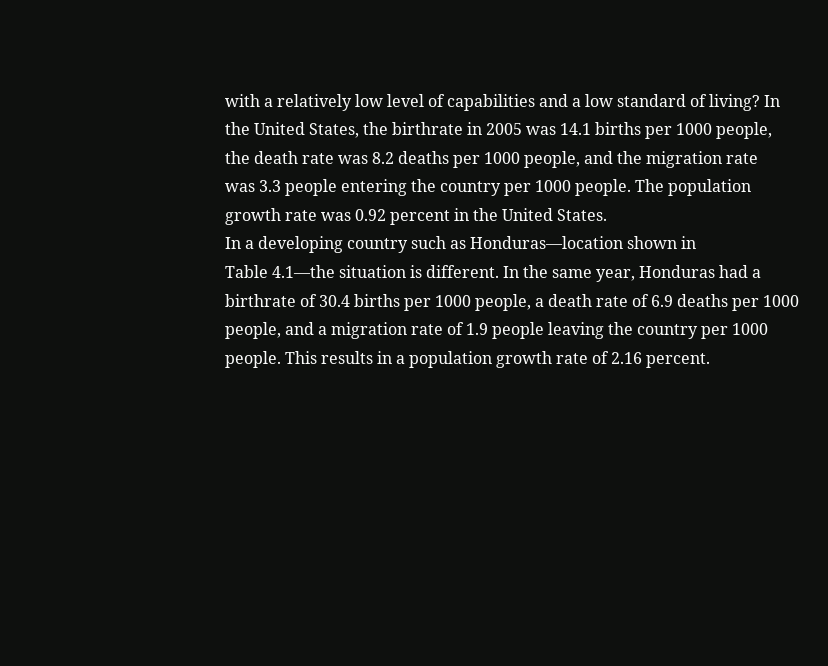with a relatively low level of capabilities and a low standard of living? In
the United States, the birthrate in 2005 was 14.1 births per 1000 people,
the death rate was 8.2 deaths per 1000 people, and the migration rate
was 3.3 people entering the country per 1000 people. The population
growth rate was 0.92 percent in the United States.
In a developing country such as Honduras—location shown in
Table 4.1—the situation is different. In the same year, Honduras had a
birthrate of 30.4 births per 1000 people, a death rate of 6.9 deaths per 1000
people, and a migration rate of 1.9 people leaving the country per 1000
people. This results in a population growth rate of 2.16 percent.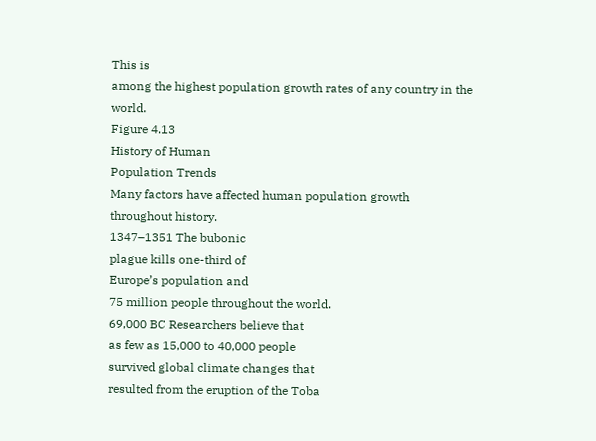This is
among the highest population growth rates of any country in the world.
Figure 4.13
History of Human
Population Trends
Many factors have affected human population growth throughout history.
1347–1351 The bubonic
plague kills one-third of
Europe’s population and
75 million people throughout the world.
69,000 BC Researchers believe that
as few as 15,000 to 40,000 people
survived global climate changes that
resulted from the eruption of the Toba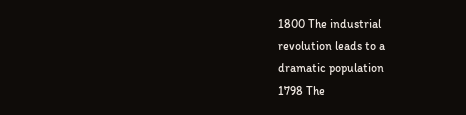1800 The industrial
revolution leads to a
dramatic population
1798 The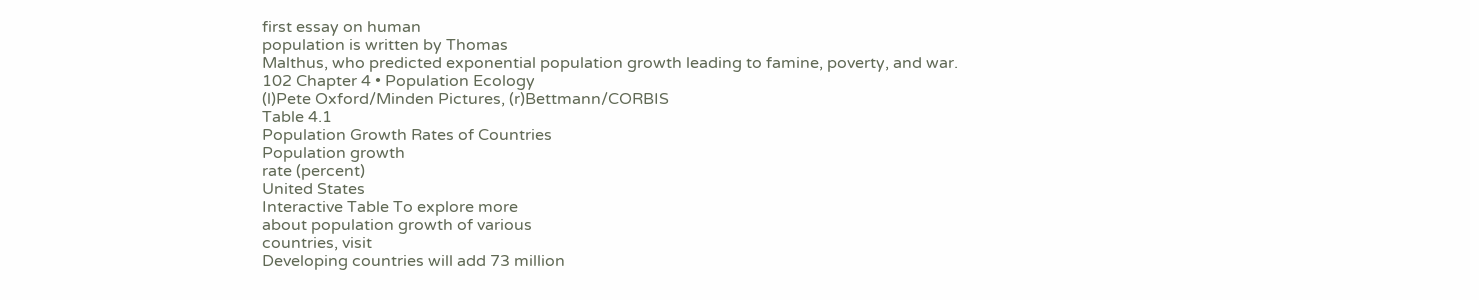first essay on human
population is written by Thomas
Malthus, who predicted exponential population growth leading to famine, poverty, and war.
102 Chapter 4 • Population Ecology
(l)Pete Oxford/Minden Pictures, (r)Bettmann/CORBIS
Table 4.1
Population Growth Rates of Countries
Population growth
rate (percent)
United States
Interactive Table To explore more
about population growth of various
countries, visit
Developing countries will add 73 million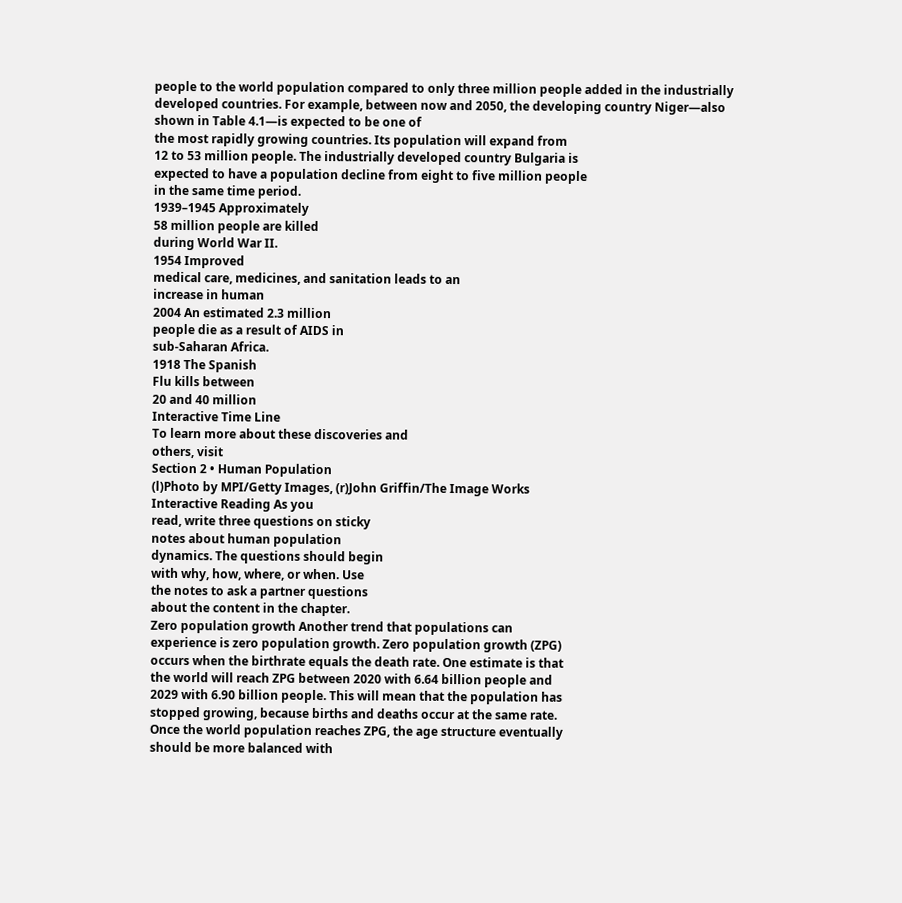people to the world population compared to only three million people added in the industrially
developed countries. For example, between now and 2050, the developing country Niger—also shown in Table 4.1—is expected to be one of
the most rapidly growing countries. Its population will expand from
12 to 53 million people. The industrially developed country Bulgaria is
expected to have a population decline from eight to five million people
in the same time period.
1939–1945 Approximately
58 million people are killed
during World War II.
1954 Improved
medical care, medicines, and sanitation leads to an
increase in human
2004 An estimated 2.3 million
people die as a result of AIDS in
sub-Saharan Africa.
1918 The Spanish
Flu kills between
20 and 40 million
Interactive Time Line
To learn more about these discoveries and
others, visit
Section 2 • Human Population
(l)Photo by MPI/Getty Images, (r)John Griffin/The Image Works
Interactive Reading As you
read, write three questions on sticky
notes about human population
dynamics. The questions should begin
with why, how, where, or when. Use
the notes to ask a partner questions
about the content in the chapter.
Zero population growth Another trend that populations can
experience is zero population growth. Zero population growth (ZPG)
occurs when the birthrate equals the death rate. One estimate is that
the world will reach ZPG between 2020 with 6.64 billion people and
2029 with 6.90 billion people. This will mean that the population has
stopped growing, because births and deaths occur at the same rate.
Once the world population reaches ZPG, the age structure eventually
should be more balanced with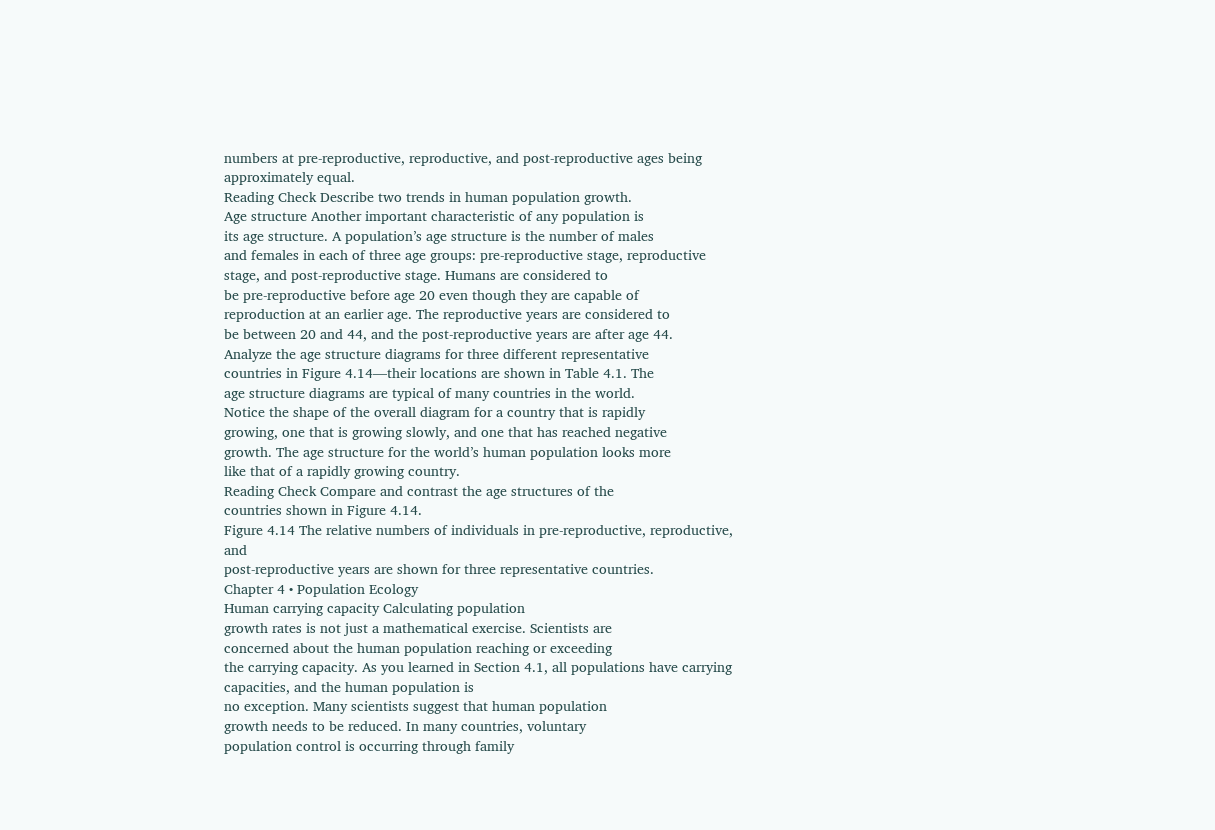numbers at pre-reproductive, reproductive, and post-reproductive ages being approximately equal.
Reading Check Describe two trends in human population growth.
Age structure Another important characteristic of any population is
its age structure. A population’s age structure is the number of males
and females in each of three age groups: pre-reproductive stage, reproductive stage, and post-reproductive stage. Humans are considered to
be pre-reproductive before age 20 even though they are capable of
reproduction at an earlier age. The reproductive years are considered to
be between 20 and 44, and the post-reproductive years are after age 44.
Analyze the age structure diagrams for three different representative
countries in Figure 4.14—their locations are shown in Table 4.1. The
age structure diagrams are typical of many countries in the world.
Notice the shape of the overall diagram for a country that is rapidly
growing, one that is growing slowly, and one that has reached negative
growth. The age structure for the world’s human population looks more
like that of a rapidly growing country.
Reading Check Compare and contrast the age structures of the
countries shown in Figure 4.14.
Figure 4.14 The relative numbers of individuals in pre-reproductive, reproductive, and
post-reproductive years are shown for three representative countries.
Chapter 4 • Population Ecology
Human carrying capacity Calculating population
growth rates is not just a mathematical exercise. Scientists are
concerned about the human population reaching or exceeding
the carrying capacity. As you learned in Section 4.1, all populations have carrying capacities, and the human population is
no exception. Many scientists suggest that human population
growth needs to be reduced. In many countries, voluntary
population control is occurring through family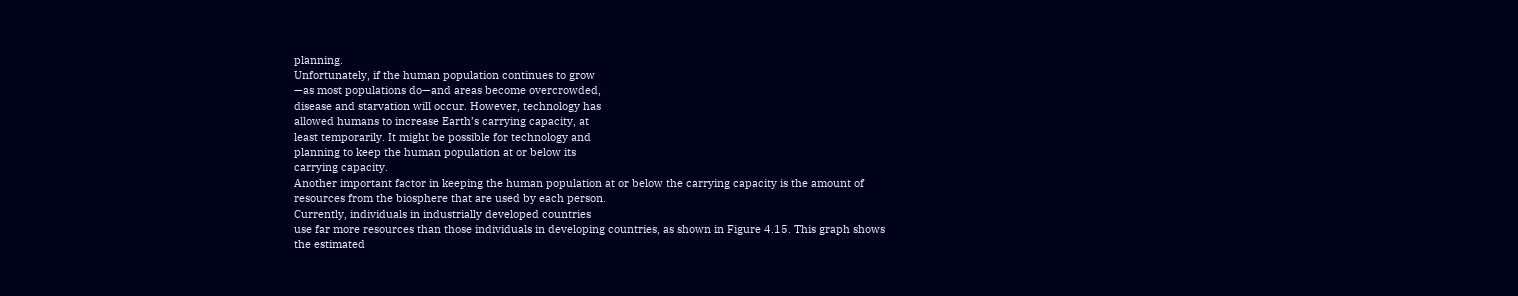planning.
Unfortunately, if the human population continues to grow
—as most populations do—and areas become overcrowded,
disease and starvation will occur. However, technology has
allowed humans to increase Earth’s carrying capacity, at
least temporarily. It might be possible for technology and
planning to keep the human population at or below its
carrying capacity.
Another important factor in keeping the human population at or below the carrying capacity is the amount of
resources from the biosphere that are used by each person.
Currently, individuals in industrially developed countries
use far more resources than those individuals in developing countries, as shown in Figure 4.15. This graph shows
the estimated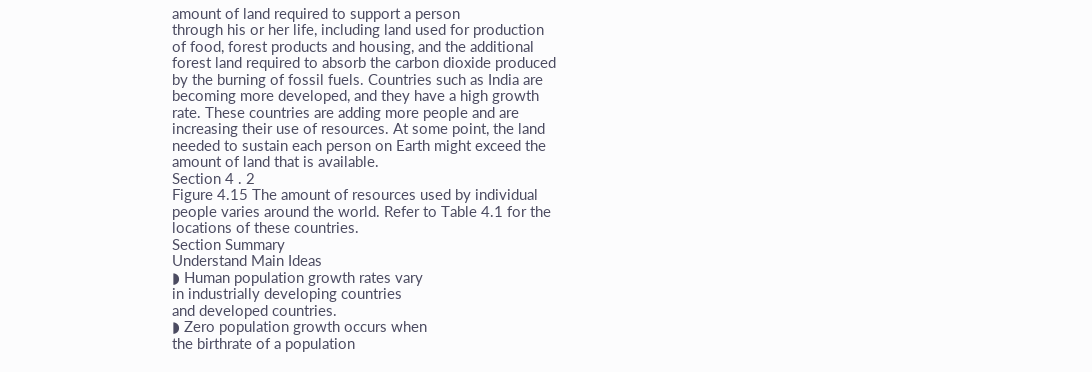amount of land required to support a person
through his or her life, including land used for production
of food, forest products and housing, and the additional
forest land required to absorb the carbon dioxide produced
by the burning of fossil fuels. Countries such as India are
becoming more developed, and they have a high growth
rate. These countries are adding more people and are
increasing their use of resources. At some point, the land
needed to sustain each person on Earth might exceed the
amount of land that is available.
Section 4 . 2
Figure 4.15 The amount of resources used by individual
people varies around the world. Refer to Table 4.1 for the
locations of these countries.
Section Summary
Understand Main Ideas
◗ Human population growth rates vary
in industrially developing countries
and developed countries.
◗ Zero population growth occurs when
the birthrate of a population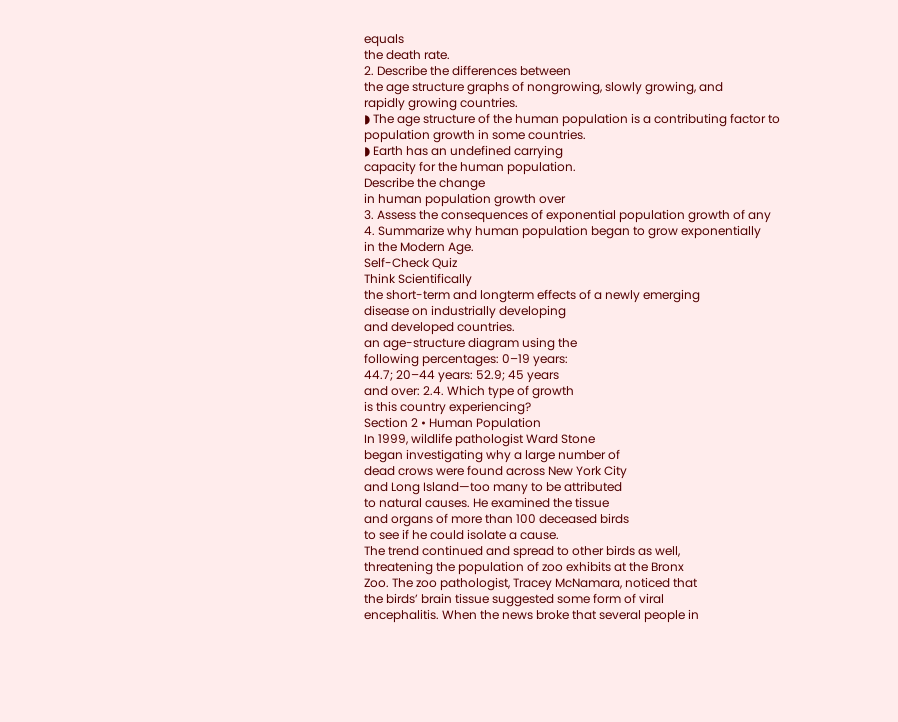equals
the death rate.
2. Describe the differences between
the age structure graphs of nongrowing, slowly growing, and
rapidly growing countries.
◗ The age structure of the human population is a contributing factor to population growth in some countries.
◗ Earth has an undefined carrying
capacity for the human population.
Describe the change
in human population growth over
3. Assess the consequences of exponential population growth of any
4. Summarize why human population began to grow exponentially
in the Modern Age.
Self-Check Quiz
Think Scientifically
the short-term and longterm effects of a newly emerging
disease on industrially developing
and developed countries.
an age-structure diagram using the
following percentages: 0–19 years:
44.7; 20–44 years: 52.9; 45 years
and over: 2.4. Which type of growth
is this country experiencing?
Section 2 • Human Population
In 1999, wildlife pathologist Ward Stone
began investigating why a large number of
dead crows were found across New York City
and Long Island—too many to be attributed
to natural causes. He examined the tissue
and organs of more than 100 deceased birds
to see if he could isolate a cause.
The trend continued and spread to other birds as well,
threatening the population of zoo exhibits at the Bronx
Zoo. The zoo pathologist, Tracey McNamara, noticed that
the birds’ brain tissue suggested some form of viral
encephalitis. When the news broke that several people in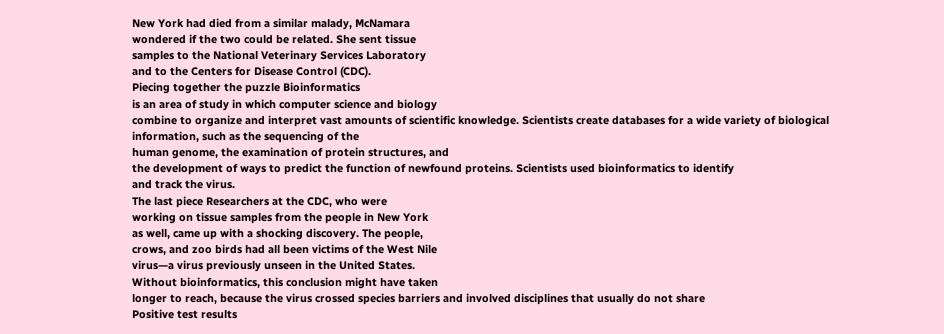New York had died from a similar malady, McNamara
wondered if the two could be related. She sent tissue
samples to the National Veterinary Services Laboratory
and to the Centers for Disease Control (CDC).
Piecing together the puzzle Bioinformatics
is an area of study in which computer science and biology
combine to organize and interpret vast amounts of scientific knowledge. Scientists create databases for a wide variety of biological information, such as the sequencing of the
human genome, the examination of protein structures, and
the development of ways to predict the function of newfound proteins. Scientists used bioinformatics to identify
and track the virus.
The last piece Researchers at the CDC, who were
working on tissue samples from the people in New York
as well, came up with a shocking discovery. The people,
crows, and zoo birds had all been victims of the West Nile
virus—a virus previously unseen in the United States.
Without bioinformatics, this conclusion might have taken
longer to reach, because the virus crossed species barriers and involved disciplines that usually do not share
Positive test results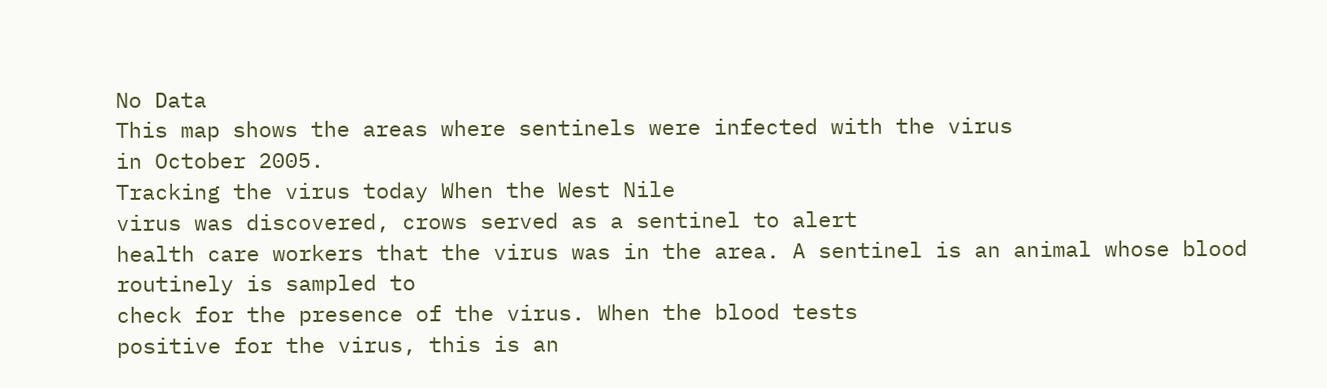No Data
This map shows the areas where sentinels were infected with the virus
in October 2005.
Tracking the virus today When the West Nile
virus was discovered, crows served as a sentinel to alert
health care workers that the virus was in the area. A sentinel is an animal whose blood routinely is sampled to
check for the presence of the virus. When the blood tests
positive for the virus, this is an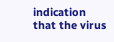indication that the virus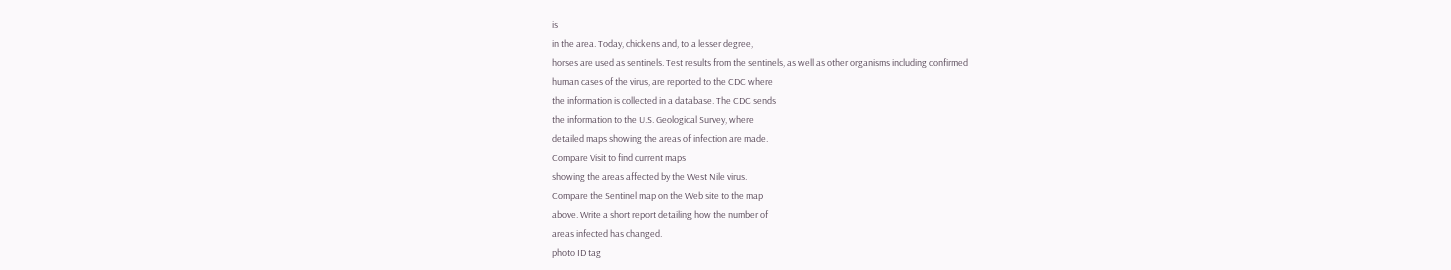is
in the area. Today, chickens and, to a lesser degree,
horses are used as sentinels. Test results from the sentinels, as well as other organisms including confirmed
human cases of the virus, are reported to the CDC where
the information is collected in a database. The CDC sends
the information to the U.S. Geological Survey, where
detailed maps showing the areas of infection are made.
Compare Visit to find current maps
showing the areas affected by the West Nile virus.
Compare the Sentinel map on the Web site to the map
above. Write a short report detailing how the number of
areas infected has changed.
photo ID tag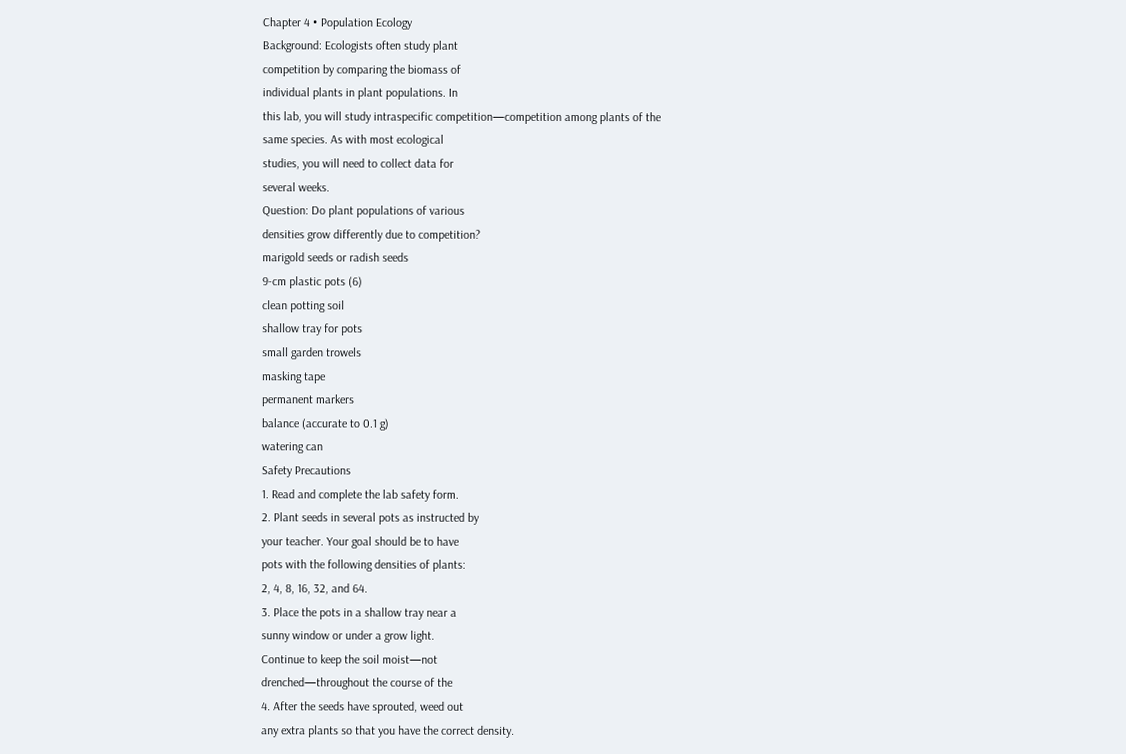Chapter 4 • Population Ecology
Background: Ecologists often study plant
competition by comparing the biomass of
individual plants in plant populations. In
this lab, you will study intraspecific competition—competition among plants of the
same species. As with most ecological
studies, you will need to collect data for
several weeks.
Question: Do plant populations of various
densities grow differently due to competition?
marigold seeds or radish seeds
9-cm plastic pots (6)
clean potting soil
shallow tray for pots
small garden trowels
masking tape
permanent markers
balance (accurate to 0.1 g)
watering can
Safety Precautions
1. Read and complete the lab safety form.
2. Plant seeds in several pots as instructed by
your teacher. Your goal should be to have
pots with the following densities of plants:
2, 4, 8, 16, 32, and 64.
3. Place the pots in a shallow tray near a
sunny window or under a grow light.
Continue to keep the soil moist—not
drenched—throughout the course of the
4. After the seeds have sprouted, weed out
any extra plants so that you have the correct density.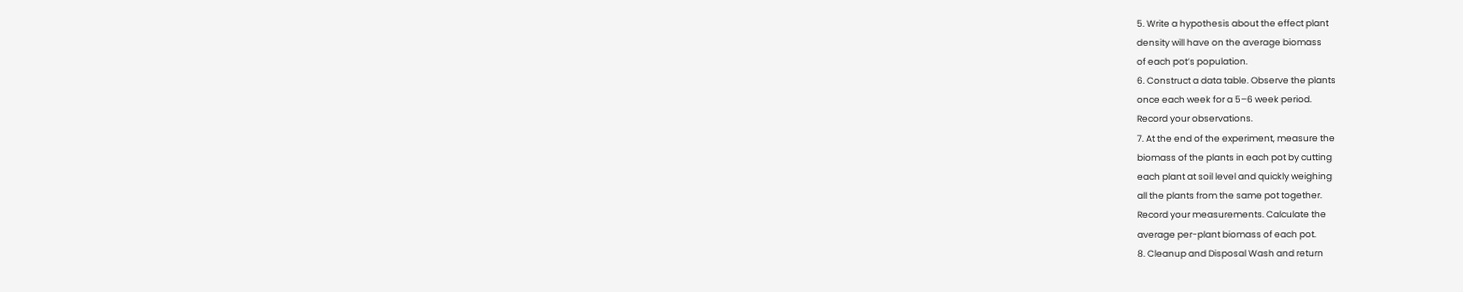5. Write a hypothesis about the effect plant
density will have on the average biomass
of each pot’s population.
6. Construct a data table. Observe the plants
once each week for a 5–6 week period.
Record your observations.
7. At the end of the experiment, measure the
biomass of the plants in each pot by cutting
each plant at soil level and quickly weighing
all the plants from the same pot together.
Record your measurements. Calculate the
average per-plant biomass of each pot.
8. Cleanup and Disposal Wash and return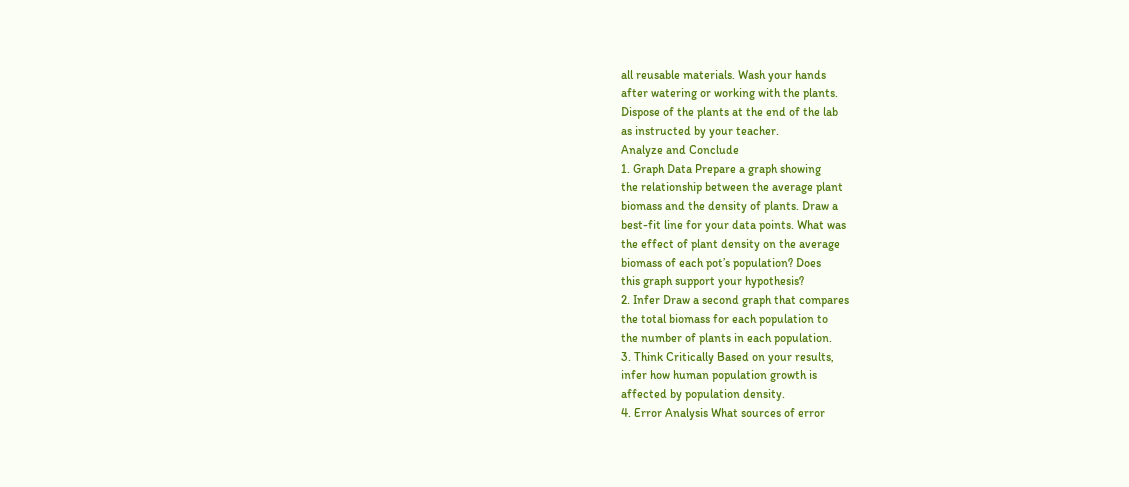all reusable materials. Wash your hands
after watering or working with the plants.
Dispose of the plants at the end of the lab
as instructed by your teacher.
Analyze and Conclude
1. Graph Data Prepare a graph showing
the relationship between the average plant
biomass and the density of plants. Draw a
best-fit line for your data points. What was
the effect of plant density on the average
biomass of each pot’s population? Does
this graph support your hypothesis?
2. Infer Draw a second graph that compares
the total biomass for each population to
the number of plants in each population.
3. Think Critically Based on your results,
infer how human population growth is
affected by population density.
4. Error Analysis What sources of error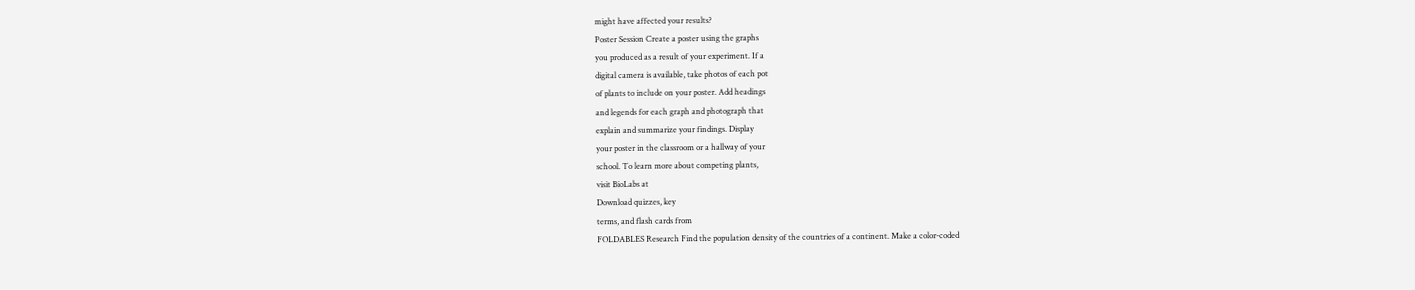might have affected your results?
Poster Session Create a poster using the graphs
you produced as a result of your experiment. If a
digital camera is available, take photos of each pot
of plants to include on your poster. Add headings
and legends for each graph and photograph that
explain and summarize your findings. Display
your poster in the classroom or a hallway of your
school. To learn more about competing plants,
visit BioLabs at
Download quizzes, key
terms, and flash cards from
FOLDABLES Research Find the population density of the countries of a continent. Make a color-coded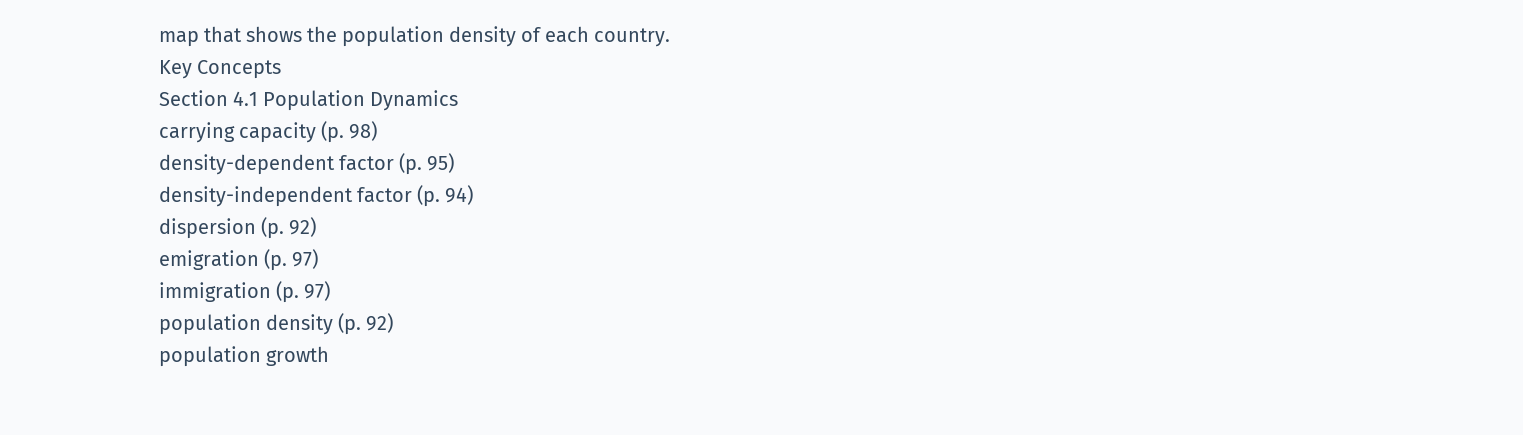map that shows the population density of each country.
Key Concepts
Section 4.1 Population Dynamics
carrying capacity (p. 98)
density-dependent factor (p. 95)
density-independent factor (p. 94)
dispersion (p. 92)
emigration (p. 97)
immigration (p. 97)
population density (p. 92)
population growth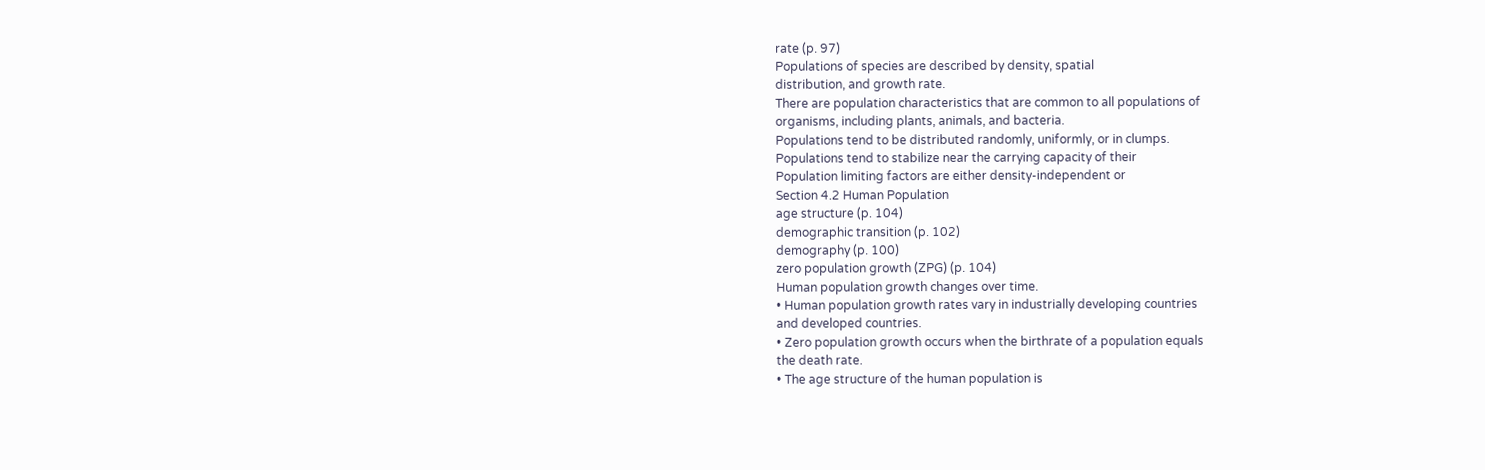rate (p. 97)
Populations of species are described by density, spatial
distribution, and growth rate.
There are population characteristics that are common to all populations of
organisms, including plants, animals, and bacteria.
Populations tend to be distributed randomly, uniformly, or in clumps.
Populations tend to stabilize near the carrying capacity of their
Population limiting factors are either density-independent or
Section 4.2 Human Population
age structure (p. 104)
demographic transition (p. 102)
demography (p. 100)
zero population growth (ZPG) (p. 104)
Human population growth changes over time.
• Human population growth rates vary in industrially developing countries
and developed countries.
• Zero population growth occurs when the birthrate of a population equals
the death rate.
• The age structure of the human population is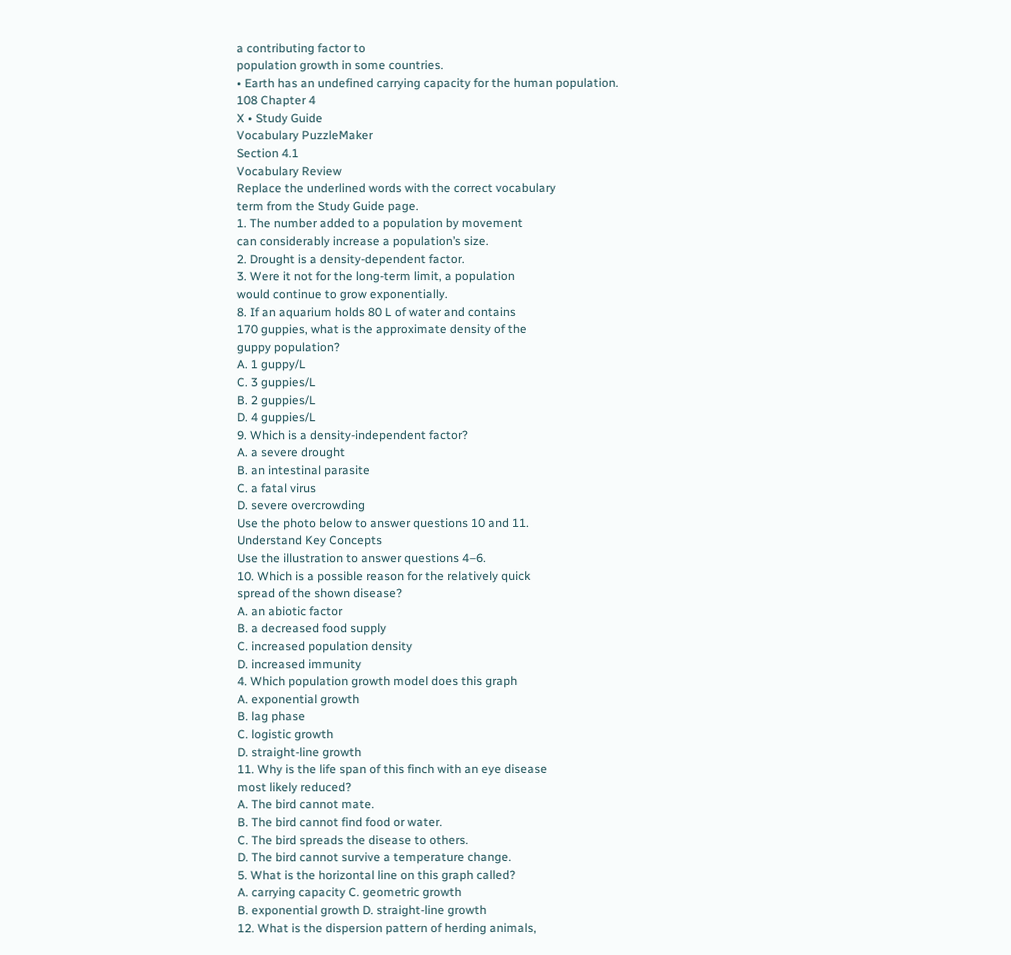a contributing factor to
population growth in some countries.
• Earth has an undefined carrying capacity for the human population.
108 Chapter 4
X • Study Guide
Vocabulary PuzzleMaker
Section 4.1
Vocabulary Review
Replace the underlined words with the correct vocabulary
term from the Study Guide page.
1. The number added to a population by movement
can considerably increase a population’s size.
2. Drought is a density-dependent factor.
3. Were it not for the long-term limit, a population
would continue to grow exponentially.
8. If an aquarium holds 80 L of water and contains
170 guppies, what is the approximate density of the
guppy population?
A. 1 guppy/L
C. 3 guppies/L
B. 2 guppies/L
D. 4 guppies/L
9. Which is a density-independent factor?
A. a severe drought
B. an intestinal parasite
C. a fatal virus
D. severe overcrowding
Use the photo below to answer questions 10 and 11.
Understand Key Concepts
Use the illustration to answer questions 4–6.
10. Which is a possible reason for the relatively quick
spread of the shown disease?
A. an abiotic factor
B. a decreased food supply
C. increased population density
D. increased immunity
4. Which population growth model does this graph
A. exponential growth
B. lag phase
C. logistic growth
D. straight-line growth
11. Why is the life span of this finch with an eye disease
most likely reduced?
A. The bird cannot mate.
B. The bird cannot find food or water.
C. The bird spreads the disease to others.
D. The bird cannot survive a temperature change.
5. What is the horizontal line on this graph called?
A. carrying capacity C. geometric growth
B. exponential growth D. straight-line growth
12. What is the dispersion pattern of herding animals,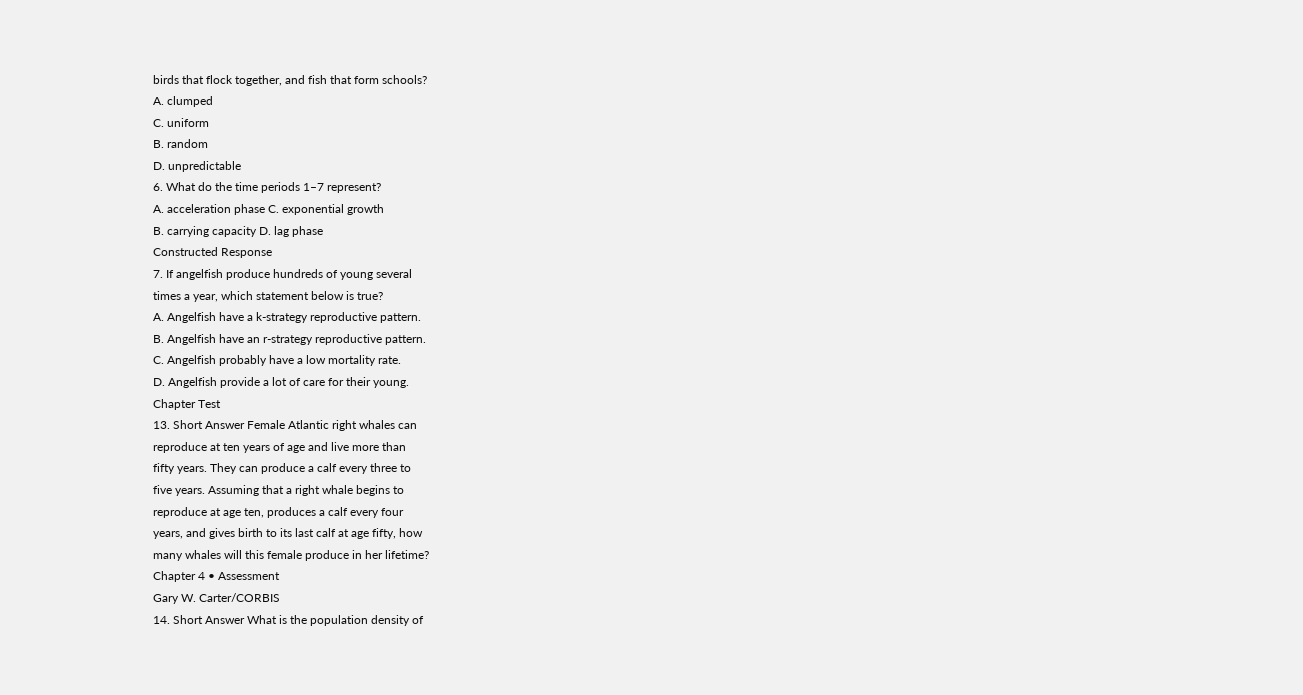birds that flock together, and fish that form schools?
A. clumped
C. uniform
B. random
D. unpredictable
6. What do the time periods 1–7 represent?
A. acceleration phase C. exponential growth
B. carrying capacity D. lag phase
Constructed Response
7. If angelfish produce hundreds of young several
times a year, which statement below is true?
A. Angelfish have a k-strategy reproductive pattern.
B. Angelfish have an r-strategy reproductive pattern.
C. Angelfish probably have a low mortality rate.
D. Angelfish provide a lot of care for their young.
Chapter Test
13. Short Answer Female Atlantic right whales can
reproduce at ten years of age and live more than
fifty years. They can produce a calf every three to
five years. Assuming that a right whale begins to
reproduce at age ten, produces a calf every four
years, and gives birth to its last calf at age fifty, how
many whales will this female produce in her lifetime?
Chapter 4 • Assessment
Gary W. Carter/CORBIS
14. Short Answer What is the population density of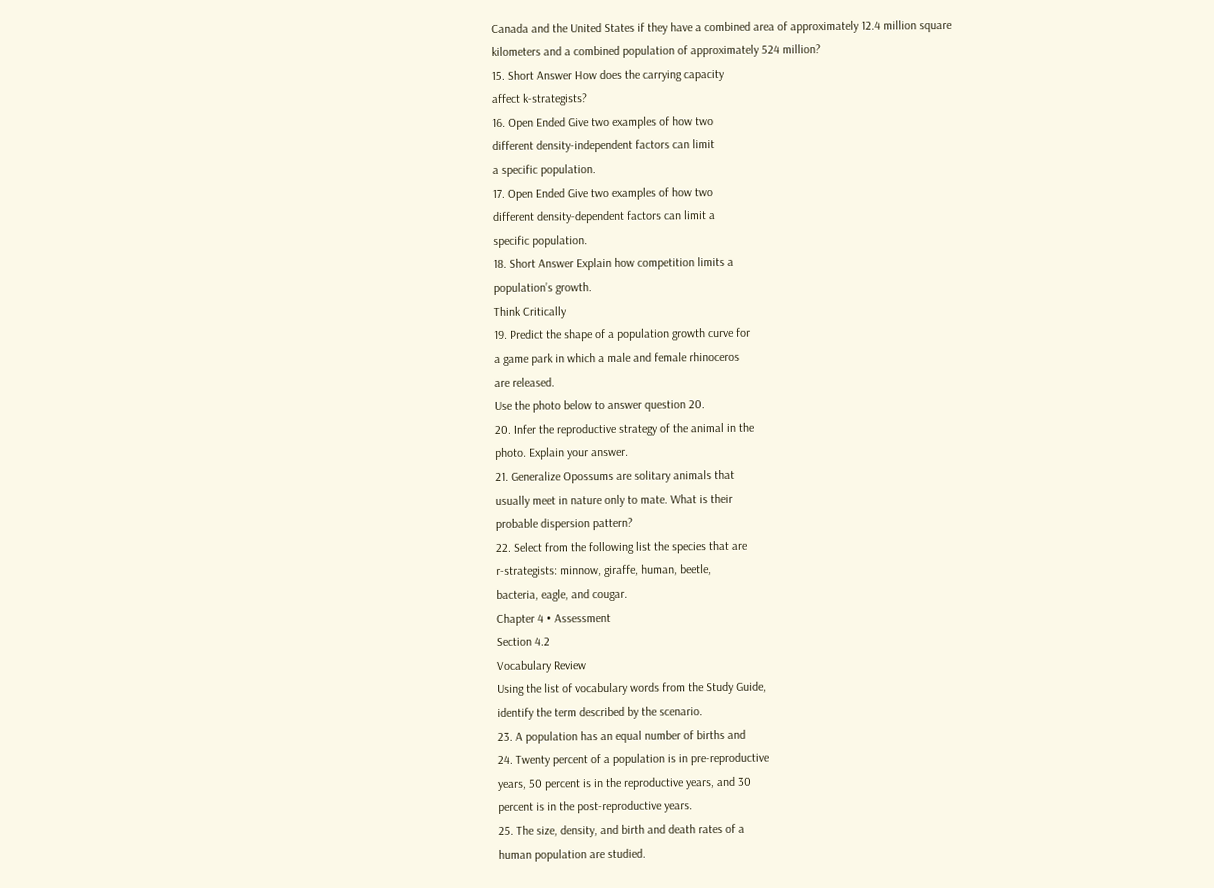Canada and the United States if they have a combined area of approximately 12.4 million square
kilometers and a combined population of approximately 524 million?
15. Short Answer How does the carrying capacity
affect k-strategists?
16. Open Ended Give two examples of how two
different density-independent factors can limit
a specific population.
17. Open Ended Give two examples of how two
different density-dependent factors can limit a
specific population.
18. Short Answer Explain how competition limits a
population’s growth.
Think Critically
19. Predict the shape of a population growth curve for
a game park in which a male and female rhinoceros
are released.
Use the photo below to answer question 20.
20. Infer the reproductive strategy of the animal in the
photo. Explain your answer.
21. Generalize Opossums are solitary animals that
usually meet in nature only to mate. What is their
probable dispersion pattern?
22. Select from the following list the species that are
r-strategists: minnow, giraffe, human, beetle,
bacteria, eagle, and cougar.
Chapter 4 • Assessment
Section 4.2
Vocabulary Review
Using the list of vocabulary words from the Study Guide,
identify the term described by the scenario.
23. A population has an equal number of births and
24. Twenty percent of a population is in pre-reproductive
years, 50 percent is in the reproductive years, and 30
percent is in the post-reproductive years.
25. The size, density, and birth and death rates of a
human population are studied.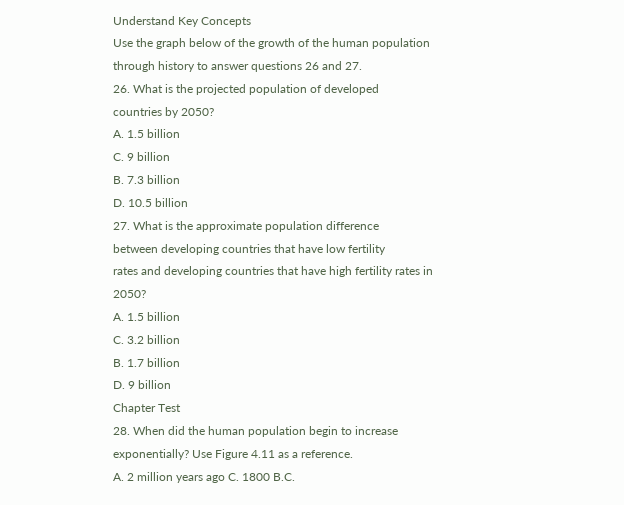Understand Key Concepts
Use the graph below of the growth of the human population through history to answer questions 26 and 27.
26. What is the projected population of developed
countries by 2050?
A. 1.5 billion
C. 9 billion
B. 7.3 billion
D. 10.5 billion
27. What is the approximate population difference
between developing countries that have low fertility
rates and developing countries that have high fertility rates in 2050?
A. 1.5 billion
C. 3.2 billion
B. 1.7 billion
D. 9 billion
Chapter Test
28. When did the human population begin to increase
exponentially? Use Figure 4.11 as a reference.
A. 2 million years ago C. 1800 B.C.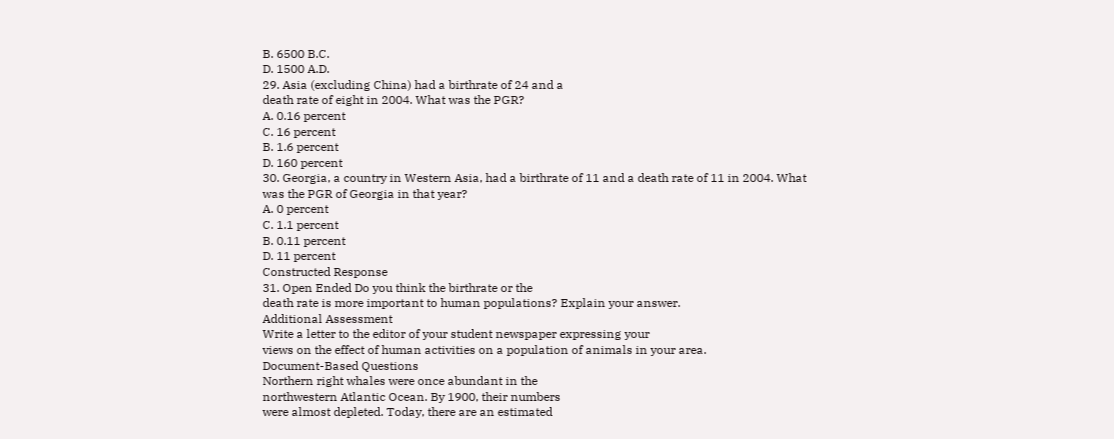B. 6500 B.C.
D. 1500 A.D.
29. Asia (excluding China) had a birthrate of 24 and a
death rate of eight in 2004. What was the PGR?
A. 0.16 percent
C. 16 percent
B. 1.6 percent
D. 160 percent
30. Georgia, a country in Western Asia, had a birthrate of 11 and a death rate of 11 in 2004. What
was the PGR of Georgia in that year?
A. 0 percent
C. 1.1 percent
B. 0.11 percent
D. 11 percent
Constructed Response
31. Open Ended Do you think the birthrate or the
death rate is more important to human populations? Explain your answer.
Additional Assessment
Write a letter to the editor of your student newspaper expressing your
views on the effect of human activities on a population of animals in your area.
Document-Based Questions
Northern right whales were once abundant in the
northwestern Atlantic Ocean. By 1900, their numbers
were almost depleted. Today, there are an estimated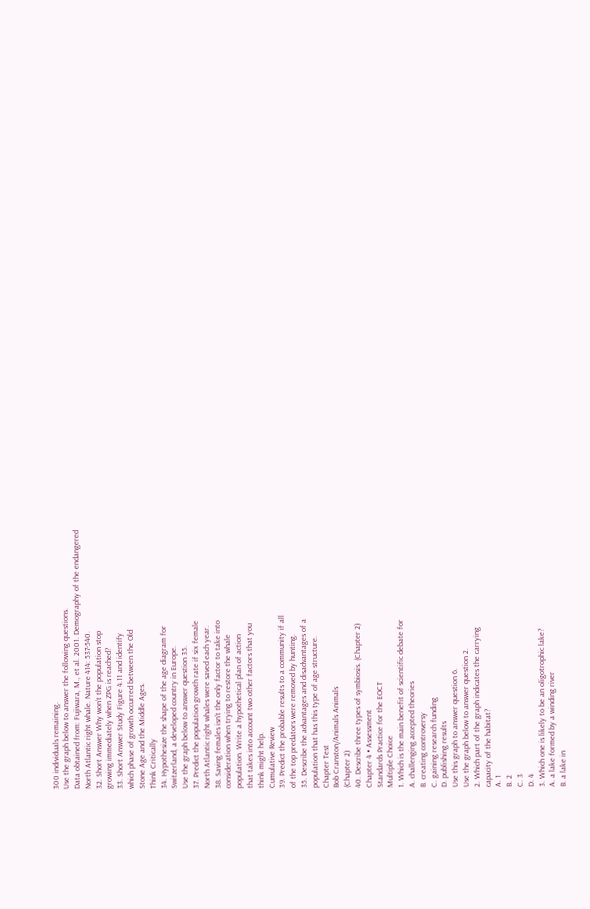300 individuals remaining.
Use the graph below to answer the following questions.
Data obtained from: Fujiwara, M., et al. 2001. Demography of the endangered
North Atlantic right whale. Nature 414: 537-540.
32. Short Answer Why won’t the population stop
growing immediately when ZPG is reached?
33. Short Answer Study Figure 4.11 and identify
which phase of growth occurred between the Old
Stone Age and the Middle Ages.
Think Critically
34. Hypothesize the shape of the age diagram for
Switzerland, a developed country in Europe.
Use the graph below to answer question 35.
37. Predict the population growth rate if six female
North Atlantic right whales were saved each year.
38. Saving females isn’t the only factor to take into
consideration when trying to restore the whale
population. Write a hypothetical plan of action
that takes into account two other factors that you
think might help.
Cumulative Review
39. Predict the probable results to a community if all
of the top predators were removed by hunting.
35. Describe the advantages and disadvantages of a
population that has this type of age structure.
Chapter Test
Bob Cranston/Animals Animals
(Chapter 2)
40. Describe three types of symbiosis. (Chapter 2)
Chapter 4 • Assessment
Standards Practice for the EOCT
Multiple Choice
1. Which is the main benefit of scientific debate for
A. challenging accepted theories
B. creating controversy
C. gaining research funding
D. publishing results
Use this graph to answer question 6.
Use the graph below to answer question 2.
2. Which part of the graph indicates the carrying
capacity of the habitat?
A. 1
B. 2
C. 3
D. 4
3. Which one is likely to be an oligotrophic lake?
A. a lake formed by a winding river
B. a lake in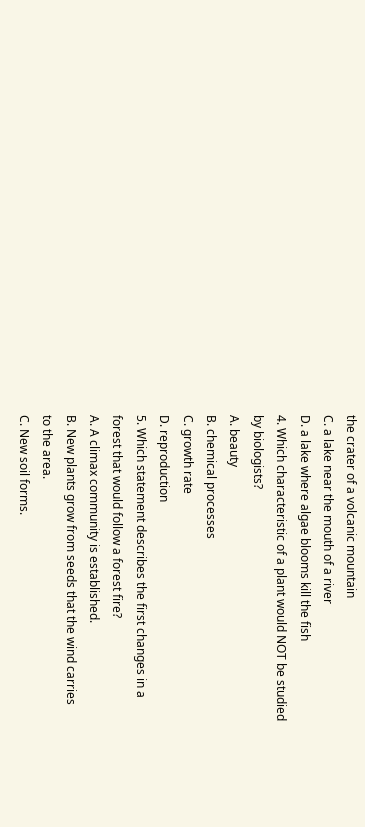the crater of a volcanic mountain
C. a lake near the mouth of a river
D. a lake where algae blooms kill the fish
4. Which characteristic of a plant would NOT be studied
by biologists?
A. beauty
B. chemical processes
C. growth rate
D. reproduction
5. Which statement describes the first changes in a
forest that would follow a forest fire?
A. A climax community is established.
B. New plants grow from seeds that the wind carries
to the area.
C. New soil forms.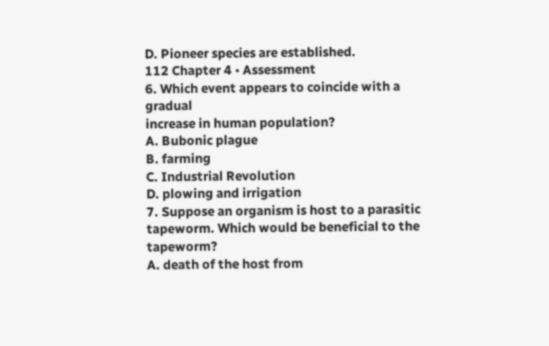D. Pioneer species are established.
112 Chapter 4 • Assessment
6. Which event appears to coincide with a gradual
increase in human population?
A. Bubonic plague
B. farming
C. Industrial Revolution
D. plowing and irrigation
7. Suppose an organism is host to a parasitic tapeworm. Which would be beneficial to the tapeworm?
A. death of the host from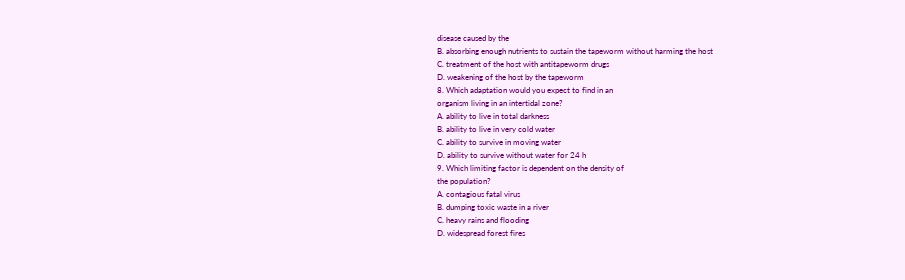disease caused by the
B. absorbing enough nutrients to sustain the tapeworm without harming the host
C. treatment of the host with antitapeworm drugs
D. weakening of the host by the tapeworm
8. Which adaptation would you expect to find in an
organism living in an intertidal zone?
A. ability to live in total darkness
B. ability to live in very cold water
C. ability to survive in moving water
D. ability to survive without water for 24 h
9. Which limiting factor is dependent on the density of
the population?
A. contagious fatal virus
B. dumping toxic waste in a river
C. heavy rains and flooding
D. widespread forest fires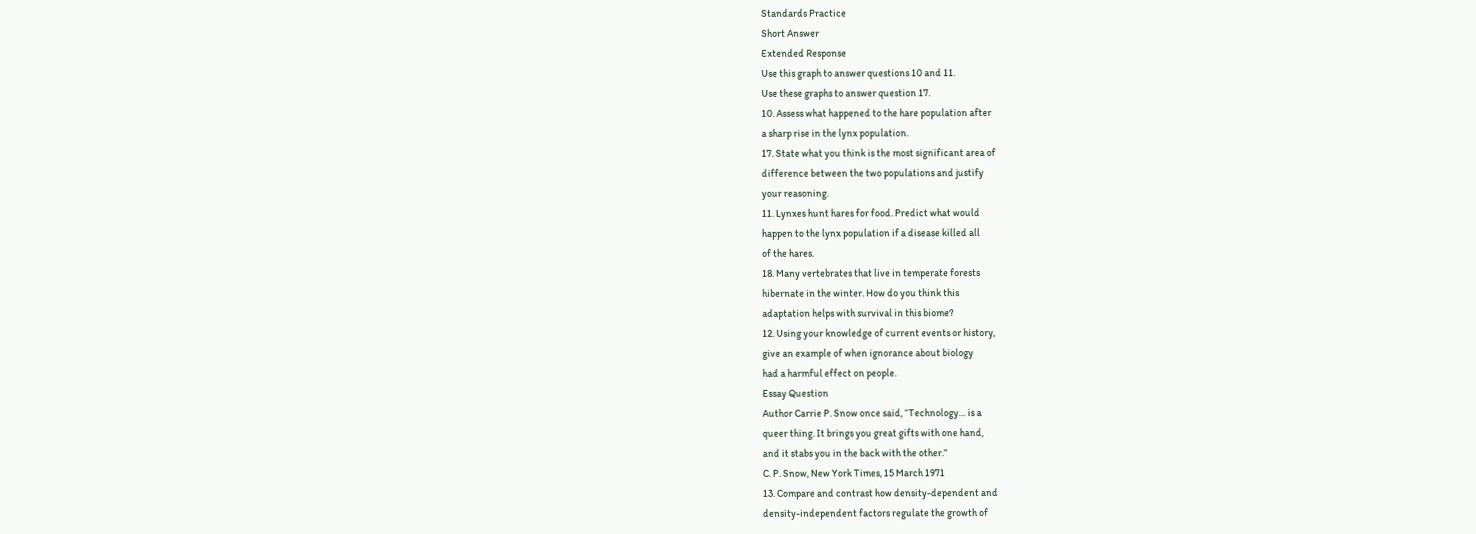Standards Practice
Short Answer
Extended Response
Use this graph to answer questions 10 and 11.
Use these graphs to answer question 17.
10. Assess what happened to the hare population after
a sharp rise in the lynx population.
17. State what you think is the most significant area of
difference between the two populations and justify
your reasoning.
11. Lynxes hunt hares for food. Predict what would
happen to the lynx population if a disease killed all
of the hares.
18. Many vertebrates that live in temperate forests
hibernate in the winter. How do you think this
adaptation helps with survival in this biome?
12. Using your knowledge of current events or history,
give an example of when ignorance about biology
had a harmful effect on people.
Essay Question
Author Carrie P. Snow once said, “Technology… is a
queer thing. It brings you great gifts with one hand,
and it stabs you in the back with the other.”
C. P. Snow, New York Times, 15 March 1971
13. Compare and contrast how density-dependent and
density-independent factors regulate the growth of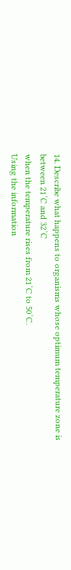14. Describe what happens to organisms whose optimum temperature zone is between 21˚C and 32˚C
when the temperature rises from 21˚C to 50˚C.
Using the information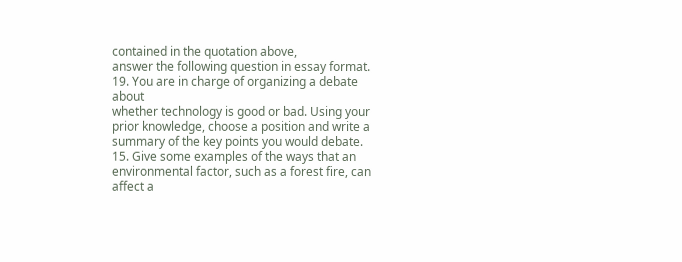contained in the quotation above,
answer the following question in essay format.
19. You are in charge of organizing a debate about
whether technology is good or bad. Using your
prior knowledge, choose a position and write a
summary of the key points you would debate.
15. Give some examples of the ways that an environmental factor, such as a forest fire, can affect a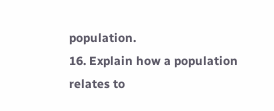population.
16. Explain how a population relates to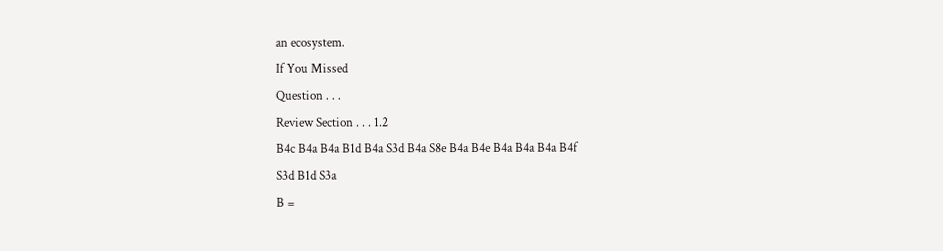an ecosystem.
If You Missed
Question . . .
Review Section . . . 1.2
B4c B4a B4a B1d B4a S3d B4a S8e B4a B4e B4a B4a B4a B4f
S3d B1d S3a
B =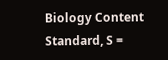Biology Content Standard, S =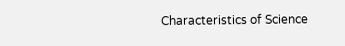Characteristics of Science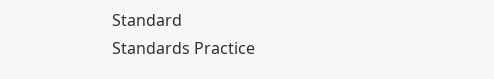Standard
Standards Practice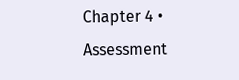Chapter 4 • Assessment